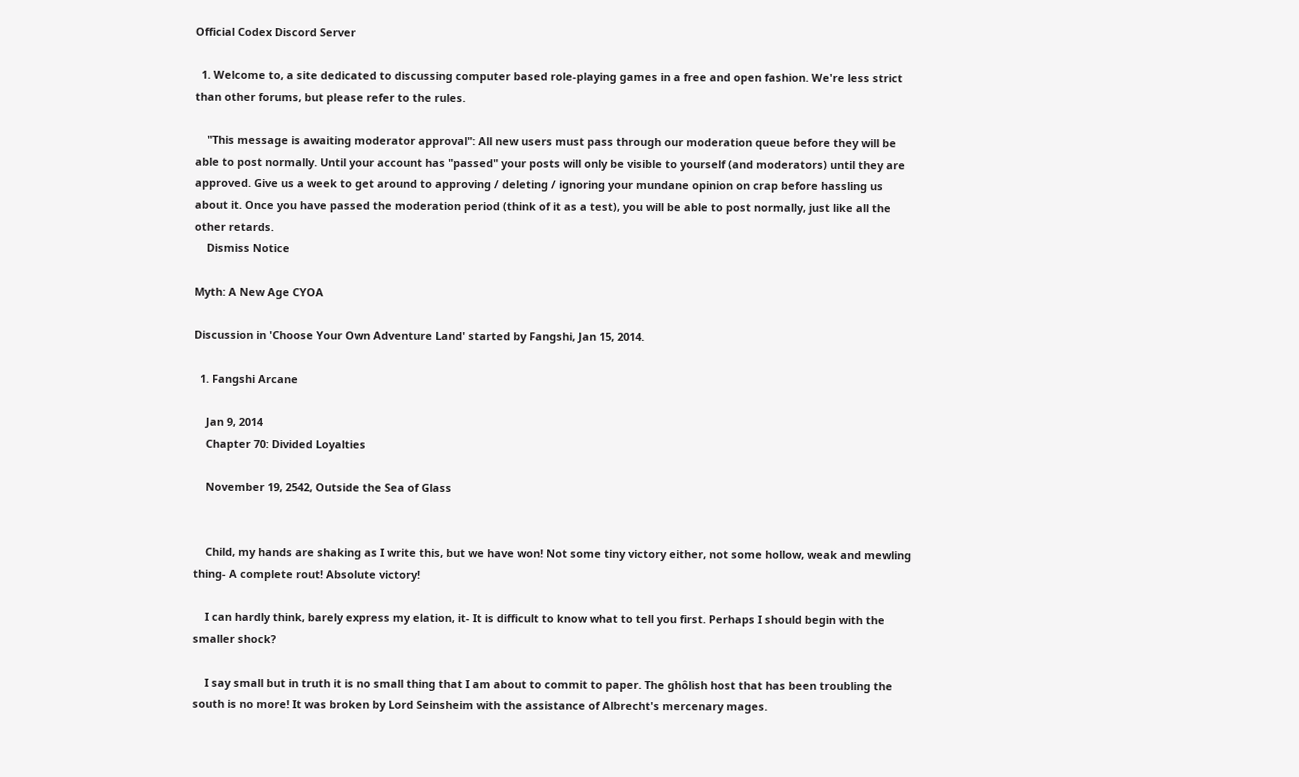Official Codex Discord Server

  1. Welcome to, a site dedicated to discussing computer based role-playing games in a free and open fashion. We're less strict than other forums, but please refer to the rules.

    "This message is awaiting moderator approval": All new users must pass through our moderation queue before they will be able to post normally. Until your account has "passed" your posts will only be visible to yourself (and moderators) until they are approved. Give us a week to get around to approving / deleting / ignoring your mundane opinion on crap before hassling us about it. Once you have passed the moderation period (think of it as a test), you will be able to post normally, just like all the other retards.
    Dismiss Notice

Myth: A New Age CYOA

Discussion in 'Choose Your Own Adventure Land' started by Fangshi, Jan 15, 2014.

  1. Fangshi Arcane

    Jan 9, 2014
    Chapter 70: Divided Loyalties

    November 19, 2542, Outside the Sea of Glass


    Child, my hands are shaking as I write this, but we have won! Not some tiny victory either, not some hollow, weak and mewling thing- A complete rout! Absolute victory!

    I can hardly think, barely express my elation, it- It is difficult to know what to tell you first. Perhaps I should begin with the smaller shock?

    I say small but in truth it is no small thing that I am about to commit to paper. The ghôlish host that has been troubling the south is no more! It was broken by Lord Seinsheim with the assistance of Albrecht's mercenary mages.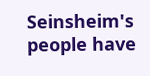Seinsheim's people have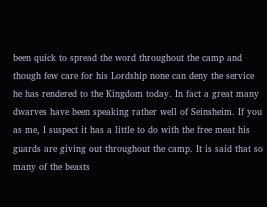been quick to spread the word throughout the camp and though few care for his Lordship none can deny the service he has rendered to the Kingdom today. In fact a great many dwarves have been speaking rather well of Seinsheim. If you as me, I suspect it has a little to do with the free meat his guards are giving out throughout the camp. It is said that so many of the beasts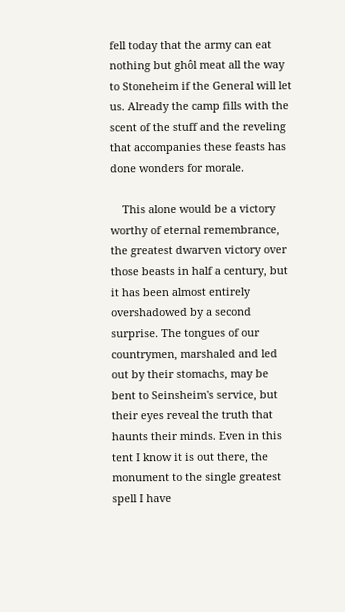fell today that the army can eat nothing but ghôl meat all the way to Stoneheim if the General will let us. Already the camp fills with the scent of the stuff and the reveling that accompanies these feasts has done wonders for morale.

    This alone would be a victory worthy of eternal remembrance, the greatest dwarven victory over those beasts in half a century, but it has been almost entirely overshadowed by a second surprise. The tongues of our countrymen, marshaled and led out by their stomachs, may be bent to Seinsheim's service, but their eyes reveal the truth that haunts their minds. Even in this tent I know it is out there, the monument to the single greatest spell I have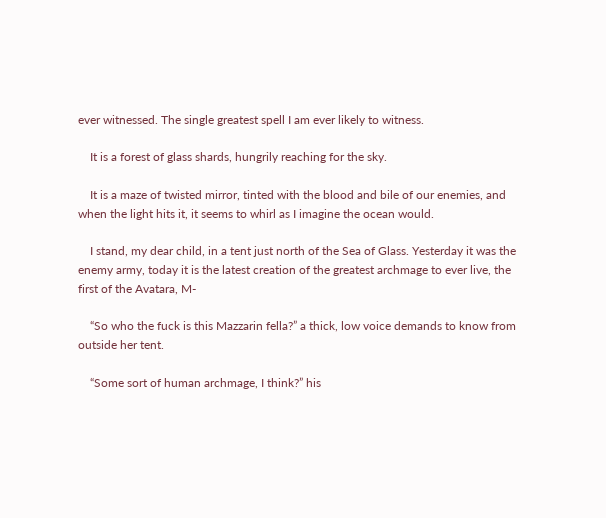ever witnessed. The single greatest spell I am ever likely to witness.

    It is a forest of glass shards, hungrily reaching for the sky.

    It is a maze of twisted mirror, tinted with the blood and bile of our enemies, and when the light hits it, it seems to whirl as I imagine the ocean would.

    I stand, my dear child, in a tent just north of the Sea of Glass. Yesterday it was the enemy army, today it is the latest creation of the greatest archmage to ever live, the first of the Avatara, M-

    “So who the fuck is this Mazzarin fella?” a thick, low voice demands to know from outside her tent.

    “Some sort of human archmage, I think?” his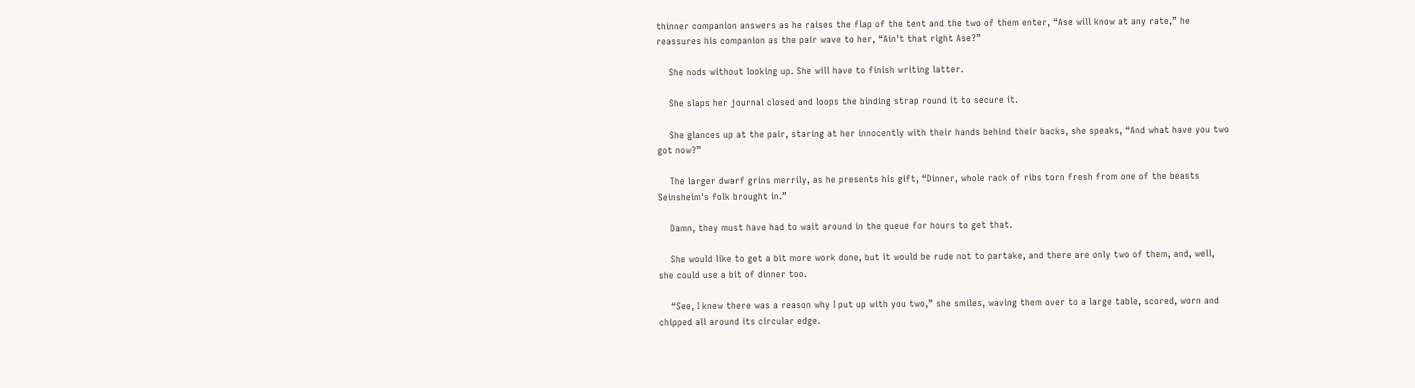thinner companion answers as he raises the flap of the tent and the two of them enter, “Ase will know at any rate,” he reassures his companion as the pair wave to her, “Ain't that right Ase?”

    She nods without looking up. She will have to finish writing latter.

    She slaps her journal closed and loops the binding strap round it to secure it.

    She glances up at the pair, staring at her innocently with their hands behind their backs, she speaks, “And what have you two got now?”

    The larger dwarf grins merrily, as he presents his gift, “Dinner, whole rack of ribs torn fresh from one of the beasts Seinsheim's folk brought in.”

    Damn, they must have had to wait around in the queue for hours to get that.

    She would like to get a bit more work done, but it would be rude not to partake, and there are only two of them, and, well, she could use a bit of dinner too.

    “See, I knew there was a reason why I put up with you two,” she smiles, waving them over to a large table, scored, worn and chipped all around its circular edge.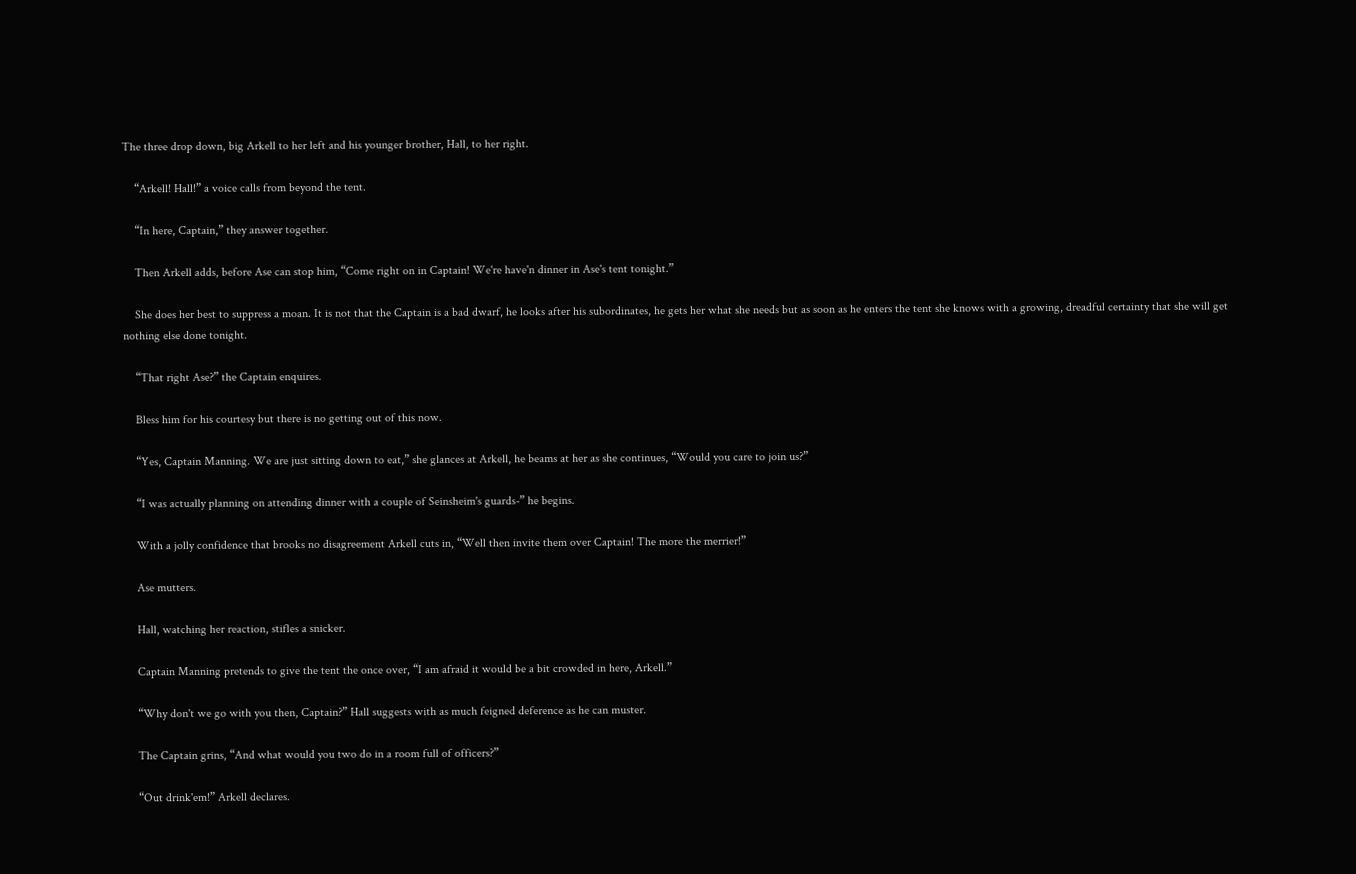The three drop down, big Arkell to her left and his younger brother, Hall, to her right.

    “Arkell! Hall!” a voice calls from beyond the tent.

    “In here, Captain,” they answer together.

    Then Arkell adds, before Ase can stop him, “Come right on in Captain! We're have'n dinner in Ase's tent tonight.”

    She does her best to suppress a moan. It is not that the Captain is a bad dwarf, he looks after his subordinates, he gets her what she needs but as soon as he enters the tent she knows with a growing, dreadful certainty that she will get nothing else done tonight.

    “That right Ase?” the Captain enquires.

    Bless him for his courtesy but there is no getting out of this now.

    “Yes, Captain Manning. We are just sitting down to eat,” she glances at Arkell, he beams at her as she continues, “Would you care to join us?”

    “I was actually planning on attending dinner with a couple of Seinsheim's guards-” he begins.

    With a jolly confidence that brooks no disagreement Arkell cuts in, “Well then invite them over Captain! The more the merrier!”

    Ase mutters.

    Hall, watching her reaction, stifles a snicker.

    Captain Manning pretends to give the tent the once over, “I am afraid it would be a bit crowded in here, Arkell.”

    “Why don't we go with you then, Captain?” Hall suggests with as much feigned deference as he can muster.

    The Captain grins, “And what would you two do in a room full of officers?”

    “Out drink'em!” Arkell declares.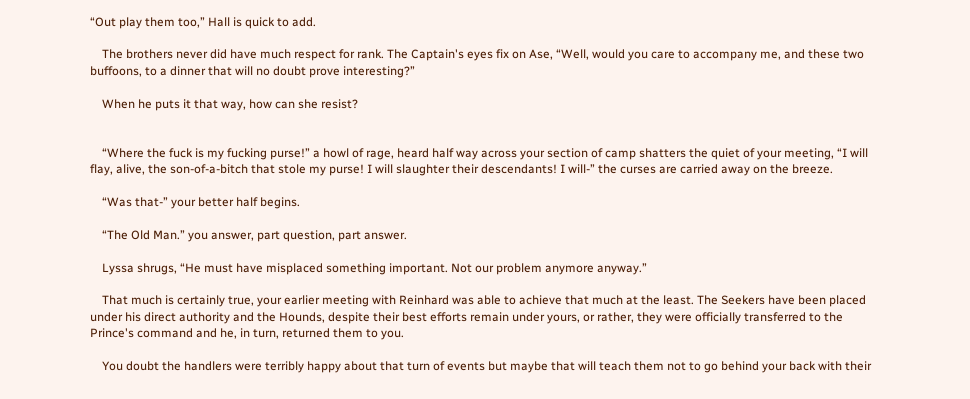“Out play them too,” Hall is quick to add.

    The brothers never did have much respect for rank. The Captain's eyes fix on Ase, “Well, would you care to accompany me, and these two buffoons, to a dinner that will no doubt prove interesting?”

    When he puts it that way, how can she resist?


    “Where the fuck is my fucking purse!” a howl of rage, heard half way across your section of camp shatters the quiet of your meeting, “I will flay, alive, the son-of-a-bitch that stole my purse! I will slaughter their descendants! I will-” the curses are carried away on the breeze.

    “Was that-” your better half begins.

    “The Old Man.” you answer, part question, part answer.

    Lyssa shrugs, “He must have misplaced something important. Not our problem anymore anyway.”

    That much is certainly true, your earlier meeting with Reinhard was able to achieve that much at the least. The Seekers have been placed under his direct authority and the Hounds, despite their best efforts remain under yours, or rather, they were officially transferred to the Prince's command and he, in turn, returned them to you.

    You doubt the handlers were terribly happy about that turn of events but maybe that will teach them not to go behind your back with their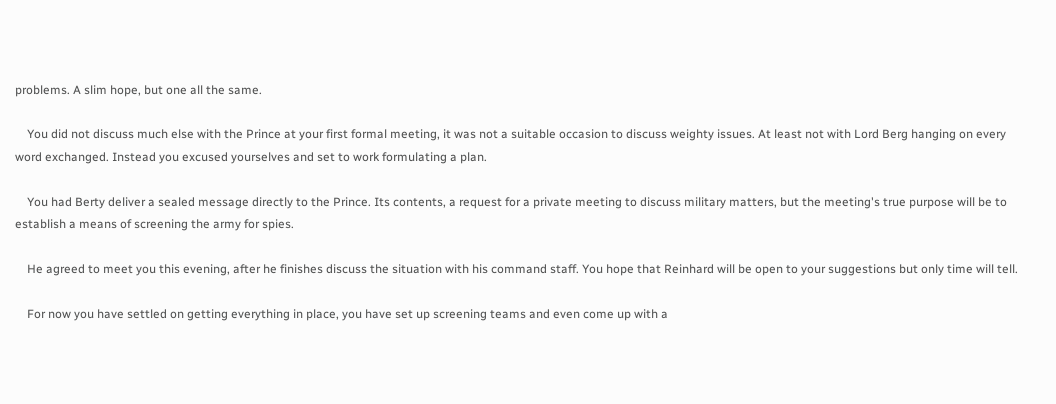problems. A slim hope, but one all the same.

    You did not discuss much else with the Prince at your first formal meeting, it was not a suitable occasion to discuss weighty issues. At least not with Lord Berg hanging on every word exchanged. Instead you excused yourselves and set to work formulating a plan.

    You had Berty deliver a sealed message directly to the Prince. Its contents, a request for a private meeting to discuss military matters, but the meeting's true purpose will be to establish a means of screening the army for spies.

    He agreed to meet you this evening, after he finishes discuss the situation with his command staff. You hope that Reinhard will be open to your suggestions but only time will tell.

    For now you have settled on getting everything in place, you have set up screening teams and even come up with a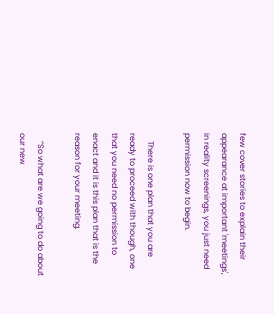few cover stories to explain their appearance at important 'meetings', in reality screenings, you just need permission now to begin.

    There is one plan that you are ready to proceed with though, one that you need no permission to enact and it is this plan that is the reason for your meeting.

    “So what are we going to do about our new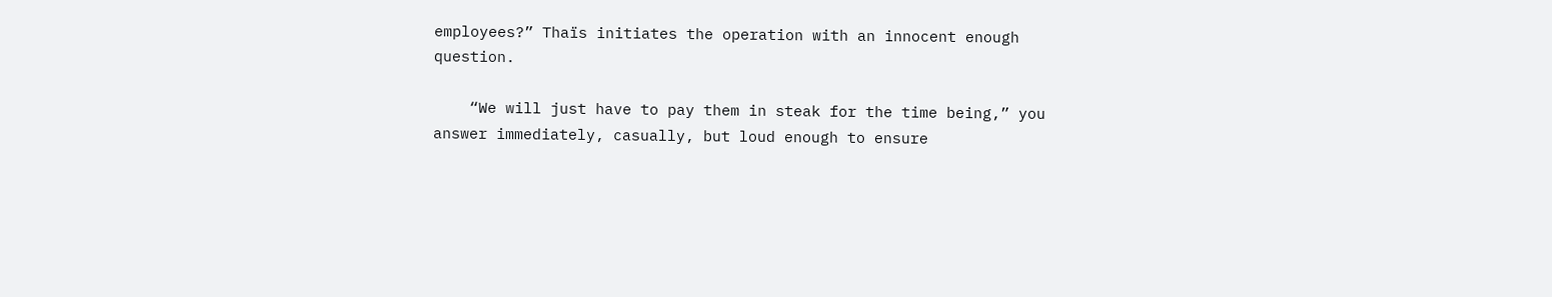employees?” Thaïs initiates the operation with an innocent enough question.

    “We will just have to pay them in steak for the time being,” you answer immediately, casually, but loud enough to ensure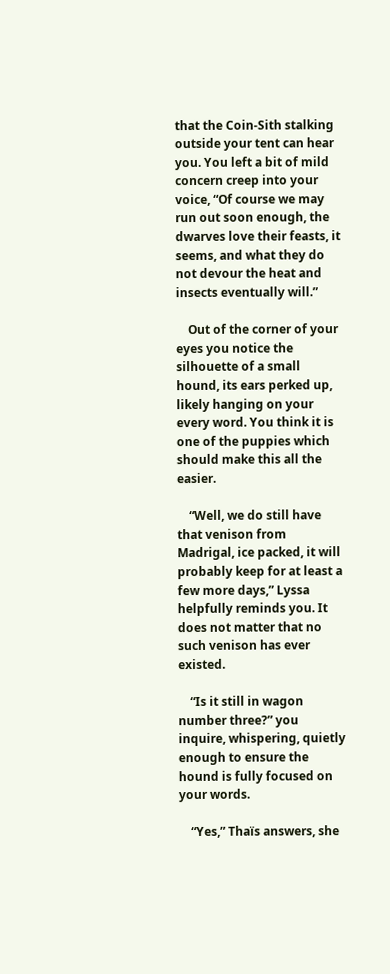that the Coin-Sith stalking outside your tent can hear you. You left a bit of mild concern creep into your voice, “Of course we may run out soon enough, the dwarves love their feasts, it seems, and what they do not devour the heat and insects eventually will.”

    Out of the corner of your eyes you notice the silhouette of a small hound, its ears perked up, likely hanging on your every word. You think it is one of the puppies which should make this all the easier.

    “Well, we do still have that venison from Madrigal, ice packed, it will probably keep for at least a few more days,” Lyssa helpfully reminds you. It does not matter that no such venison has ever existed.

    “Is it still in wagon number three?” you inquire, whispering, quietly enough to ensure the hound is fully focused on your words.

    “Yes,” Thaïs answers, she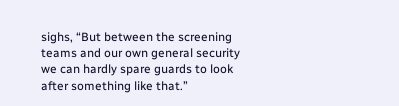sighs, “But between the screening teams and our own general security we can hardly spare guards to look after something like that.”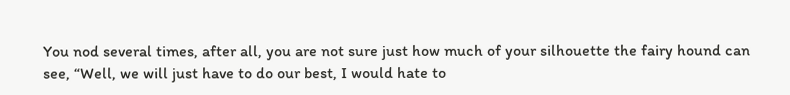You nod several times, after all, you are not sure just how much of your silhouette the fairy hound can see, “Well, we will just have to do our best, I would hate to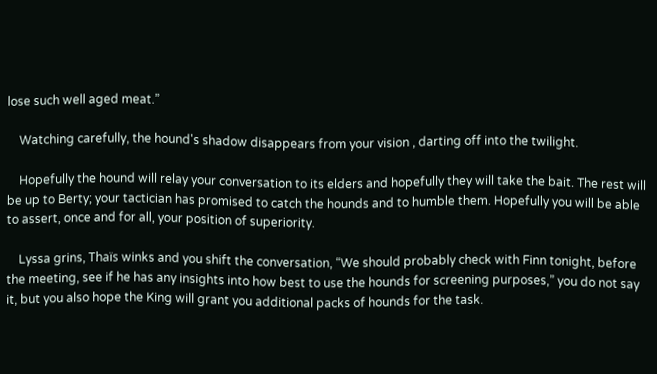lose such well aged meat.”

    Watching carefully, the hound's shadow disappears from your vision , darting off into the twilight.

    Hopefully the hound will relay your conversation to its elders and hopefully they will take the bait. The rest will be up to Berty; your tactician has promised to catch the hounds and to humble them. Hopefully you will be able to assert, once and for all, your position of superiority.

    Lyssa grins, Thaïs winks and you shift the conversation, “We should probably check with Finn tonight, before the meeting, see if he has any insights into how best to use the hounds for screening purposes,” you do not say it, but you also hope the King will grant you additional packs of hounds for the task.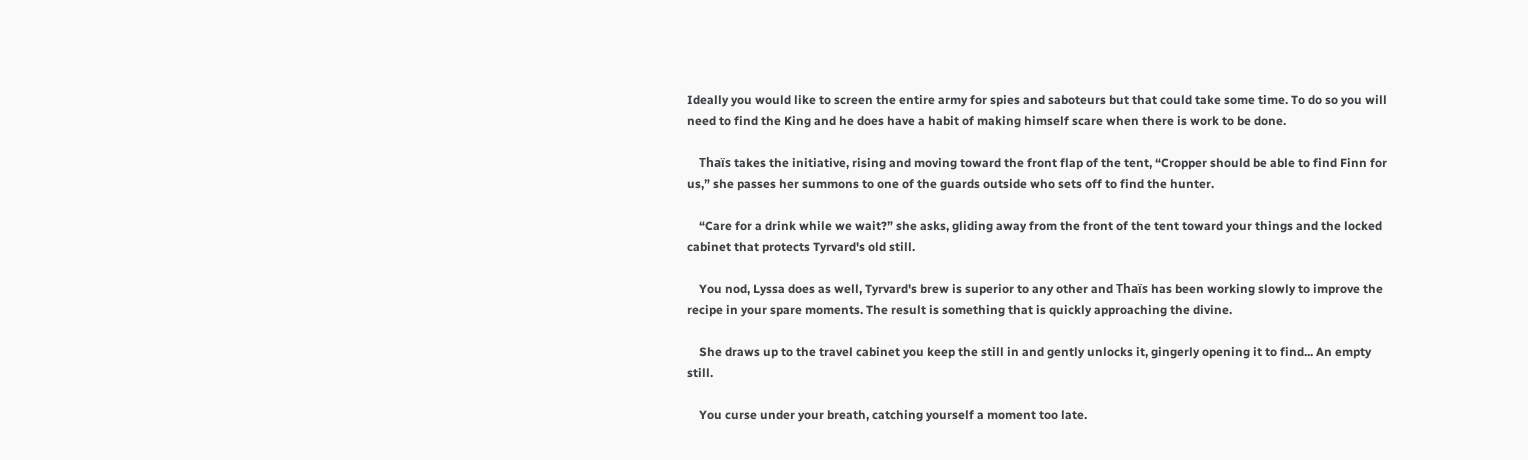Ideally you would like to screen the entire army for spies and saboteurs but that could take some time. To do so you will need to find the King and he does have a habit of making himself scare when there is work to be done.

    Thaïs takes the initiative, rising and moving toward the front flap of the tent, “Cropper should be able to find Finn for us,” she passes her summons to one of the guards outside who sets off to find the hunter.

    “Care for a drink while we wait?” she asks, gliding away from the front of the tent toward your things and the locked cabinet that protects Tyrvard's old still.

    You nod, Lyssa does as well, Tyrvard's brew is superior to any other and Thaïs has been working slowly to improve the recipe in your spare moments. The result is something that is quickly approaching the divine.

    She draws up to the travel cabinet you keep the still in and gently unlocks it, gingerly opening it to find... An empty still.

    You curse under your breath, catching yourself a moment too late.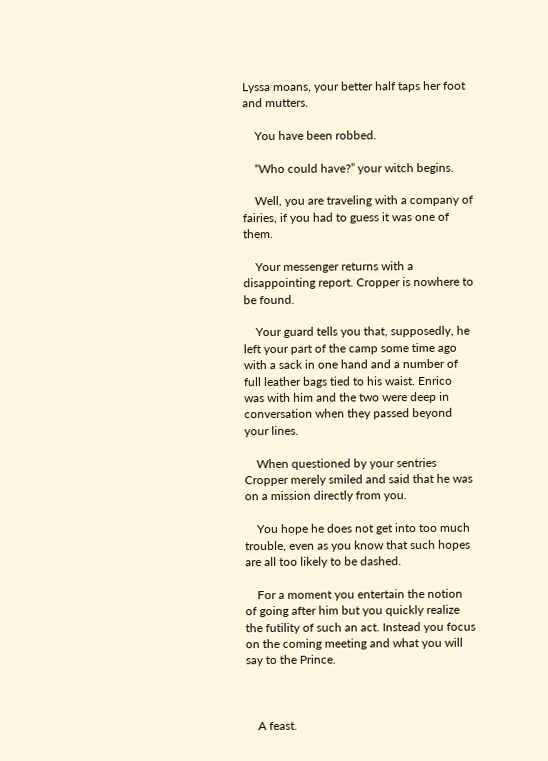Lyssa moans, your better half taps her foot and mutters.

    You have been robbed.

    “Who could have?” your witch begins.

    Well, you are traveling with a company of fairies, if you had to guess it was one of them.

    Your messenger returns with a disappointing report. Cropper is nowhere to be found.

    Your guard tells you that, supposedly, he left your part of the camp some time ago with a sack in one hand and a number of full leather bags tied to his waist. Enrico was with him and the two were deep in conversation when they passed beyond your lines.

    When questioned by your sentries Cropper merely smiled and said that he was on a mission directly from you.

    You hope he does not get into too much trouble, even as you know that such hopes are all too likely to be dashed.

    For a moment you entertain the notion of going after him but you quickly realize the futility of such an act. Instead you focus on the coming meeting and what you will say to the Prince.



    A feast.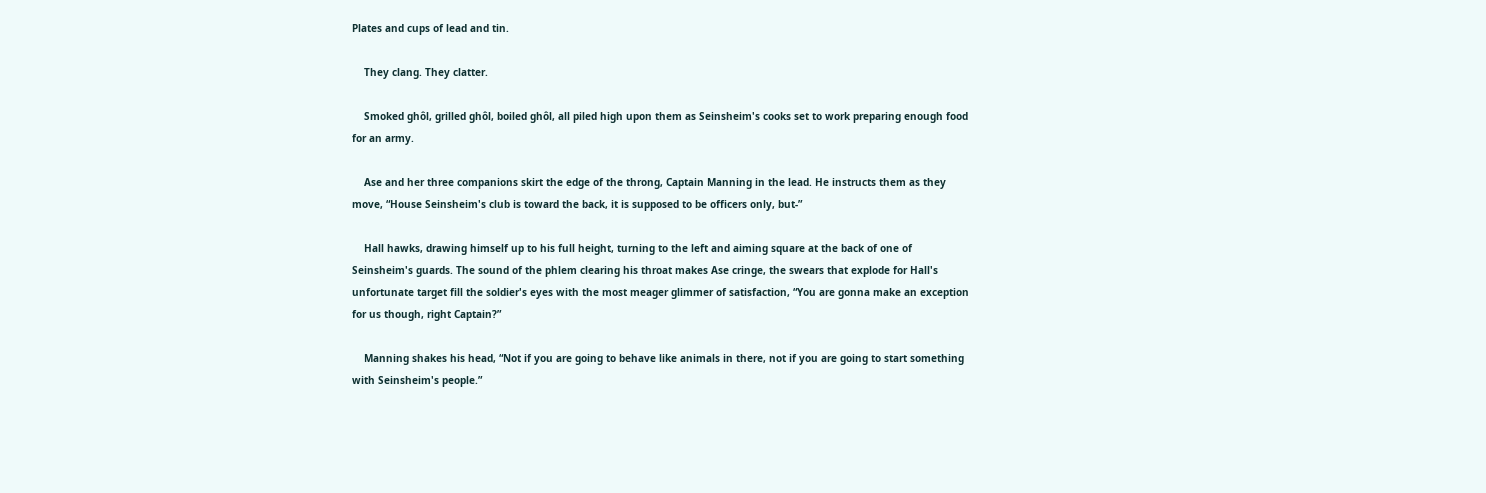Plates and cups of lead and tin.

    They clang. They clatter.

    Smoked ghôl, grilled ghôl, boiled ghôl, all piled high upon them as Seinsheim's cooks set to work preparing enough food for an army.

    Ase and her three companions skirt the edge of the throng, Captain Manning in the lead. He instructs them as they move, “House Seinsheim's club is toward the back, it is supposed to be officers only, but-”

    Hall hawks, drawing himself up to his full height, turning to the left and aiming square at the back of one of Seinsheim's guards. The sound of the phlem clearing his throat makes Ase cringe, the swears that explode for Hall's unfortunate target fill the soldier's eyes with the most meager glimmer of satisfaction, “You are gonna make an exception for us though, right Captain?”

    Manning shakes his head, “Not if you are going to behave like animals in there, not if you are going to start something with Seinsheim's people.”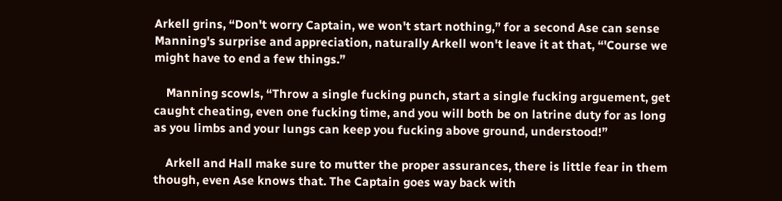Arkell grins, “Don't worry Captain, we won't start nothing,” for a second Ase can sense Manning's surprise and appreciation, naturally Arkell won't leave it at that, “'Course we might have to end a few things.”

    Manning scowls, “Throw a single fucking punch, start a single fucking arguement, get caught cheating, even one fucking time, and you will both be on latrine duty for as long as you limbs and your lungs can keep you fucking above ground, understood!”

    Arkell and Hall make sure to mutter the proper assurances, there is little fear in them though, even Ase knows that. The Captain goes way back with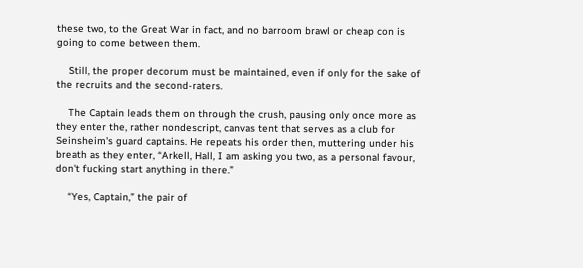these two, to the Great War in fact, and no barroom brawl or cheap con is going to come between them.

    Still, the proper decorum must be maintained, even if only for the sake of the recruits and the second-raters.

    The Captain leads them on through the crush, pausing only once more as they enter the, rather nondescript, canvas tent that serves as a club for Seinsheim's guard captains. He repeats his order then, muttering under his breath as they enter, “Arkell, Hall, I am asking you two, as a personal favour, don't fucking start anything in there.”

    “Yes, Captain,” the pair of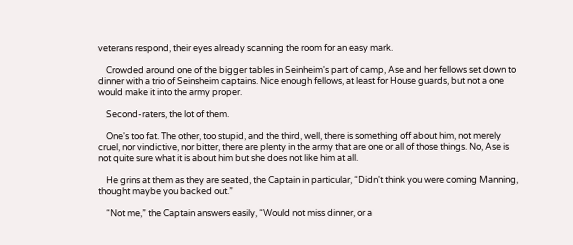veterans respond, their eyes already scanning the room for an easy mark.

    Crowded around one of the bigger tables in Seinheim's part of camp, Ase and her fellows set down to dinner with a trio of Seinsheim captains. Nice enough fellows, at least for House guards, but not a one would make it into the army proper.

    Second-raters, the lot of them.

    One's too fat. The other, too stupid, and the third, well, there is something off about him, not merely cruel, nor vindictive, nor bitter, there are plenty in the army that are one or all of those things. No, Ase is not quite sure what it is about him but she does not like him at all.

    He grins at them as they are seated, the Captain in particular, “Didn't think you were coming Manning, thought maybe you backed out.”

    “Not me,” the Captain answers easily, “Would not miss dinner, or a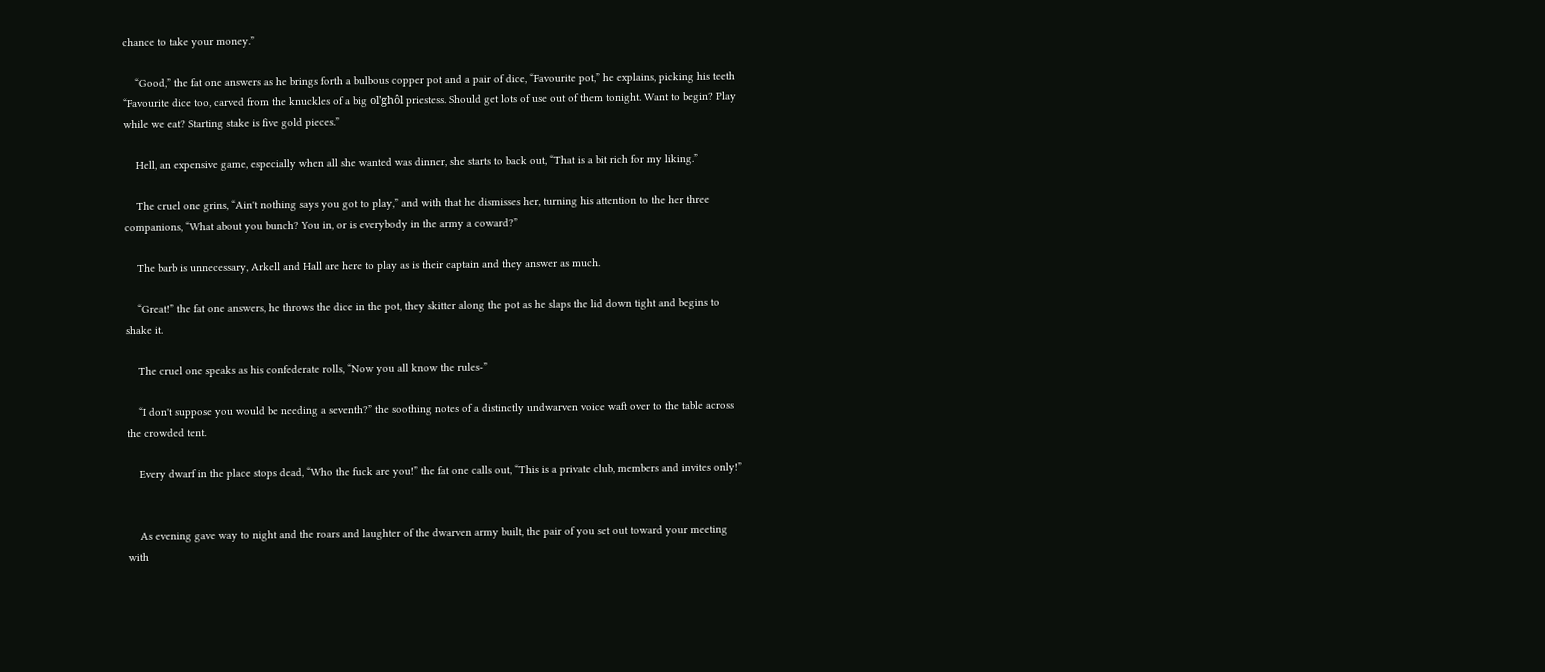chance to take your money.”

    “Good,” the fat one answers as he brings forth a bulbous copper pot and a pair of dice, “Favourite pot,” he explains, picking his teeth “Favourite dice too, carved from the knuckles of a big ol'ghôl priestess. Should get lots of use out of them tonight. Want to begin? Play while we eat? Starting stake is five gold pieces.”

    Hell, an expensive game, especially when all she wanted was dinner, she starts to back out, “That is a bit rich for my liking.”

    The cruel one grins, “Ain't nothing says you got to play,” and with that he dismisses her, turning his attention to the her three companions, “What about you bunch? You in, or is everybody in the army a coward?”

    The barb is unnecessary, Arkell and Hall are here to play as is their captain and they answer as much.

    “Great!” the fat one answers, he throws the dice in the pot, they skitter along the pot as he slaps the lid down tight and begins to shake it.

    The cruel one speaks as his confederate rolls, “Now you all know the rules-”

    “I don't suppose you would be needing a seventh?” the soothing notes of a distinctly undwarven voice waft over to the table across the crowded tent.

    Every dwarf in the place stops dead, “Who the fuck are you!” the fat one calls out, “This is a private club, members and invites only!”


    As evening gave way to night and the roars and laughter of the dwarven army built, the pair of you set out toward your meeting with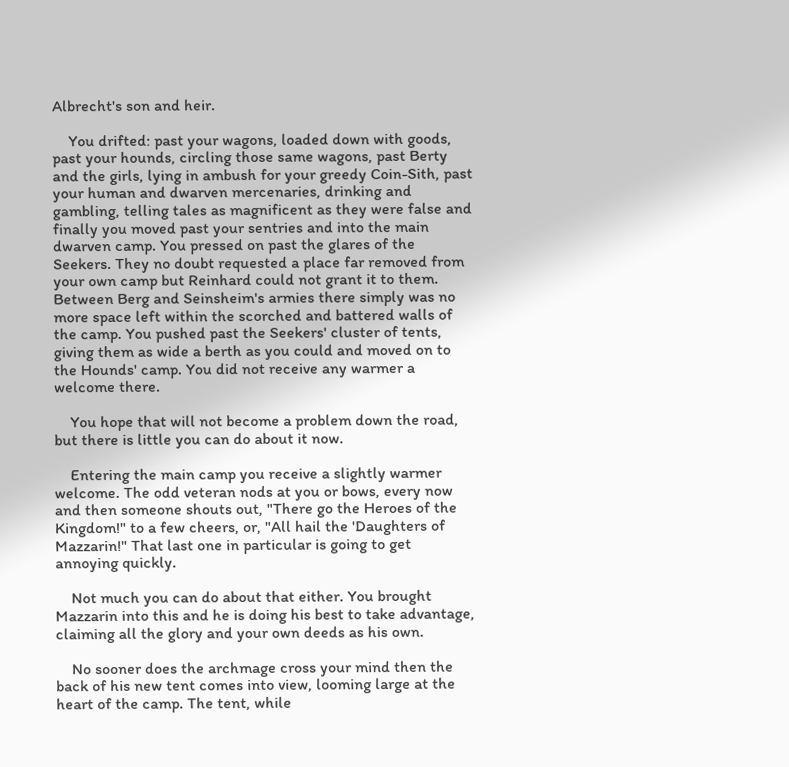Albrecht's son and heir.

    You drifted: past your wagons, loaded down with goods, past your hounds, circling those same wagons, past Berty and the girls, lying in ambush for your greedy Coin-Sith, past your human and dwarven mercenaries, drinking and gambling, telling tales as magnificent as they were false and finally you moved past your sentries and into the main dwarven camp. You pressed on past the glares of the Seekers. They no doubt requested a place far removed from your own camp but Reinhard could not grant it to them. Between Berg and Seinsheim's armies there simply was no more space left within the scorched and battered walls of the camp. You pushed past the Seekers' cluster of tents, giving them as wide a berth as you could and moved on to the Hounds' camp. You did not receive any warmer a welcome there.

    You hope that will not become a problem down the road, but there is little you can do about it now.

    Entering the main camp you receive a slightly warmer welcome. The odd veteran nods at you or bows, every now and then someone shouts out, "There go the Heroes of the Kingdom!" to a few cheers, or, "All hail the 'Daughters of Mazzarin!" That last one in particular is going to get annoying quickly.

    Not much you can do about that either. You brought Mazzarin into this and he is doing his best to take advantage, claiming all the glory and your own deeds as his own.

    No sooner does the archmage cross your mind then the back of his new tent comes into view, looming large at the heart of the camp. The tent, while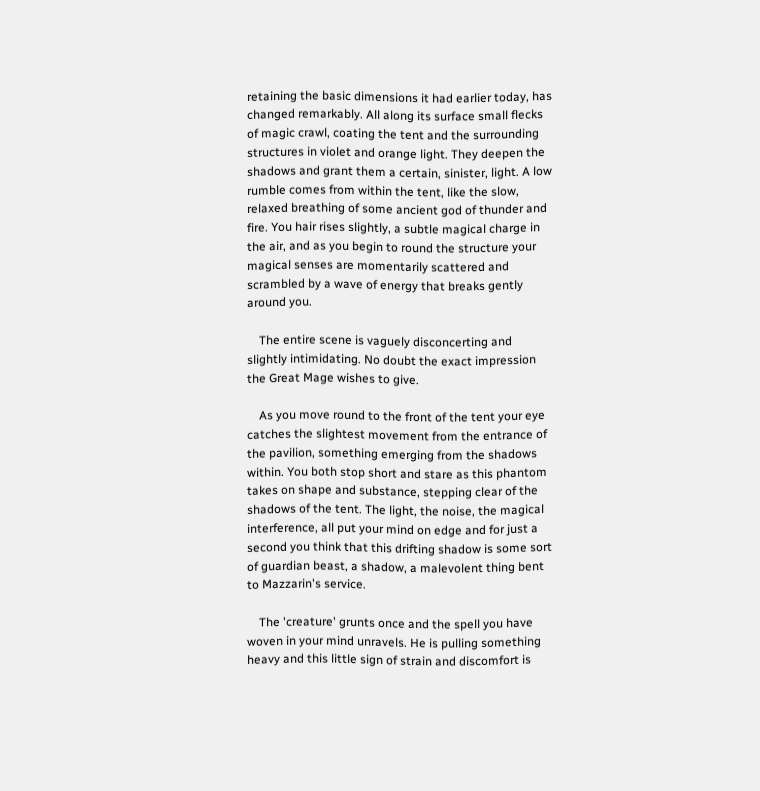retaining the basic dimensions it had earlier today, has changed remarkably. All along its surface small flecks of magic crawl, coating the tent and the surrounding structures in violet and orange light. They deepen the shadows and grant them a certain, sinister, light. A low rumble comes from within the tent, like the slow, relaxed breathing of some ancient god of thunder and fire. You hair rises slightly, a subtle magical charge in the air, and as you begin to round the structure your magical senses are momentarily scattered and scrambled by a wave of energy that breaks gently around you.

    The entire scene is vaguely disconcerting and slightly intimidating. No doubt the exact impression the Great Mage wishes to give.

    As you move round to the front of the tent your eye catches the slightest movement from the entrance of the pavilion, something emerging from the shadows within. You both stop short and stare as this phantom takes on shape and substance, stepping clear of the shadows of the tent. The light, the noise, the magical interference, all put your mind on edge and for just a second you think that this drifting shadow is some sort of guardian beast, a shadow, a malevolent thing bent to Mazzarin's service.

    The 'creature' grunts once and the spell you have woven in your mind unravels. He is pulling something heavy and this little sign of strain and discomfort is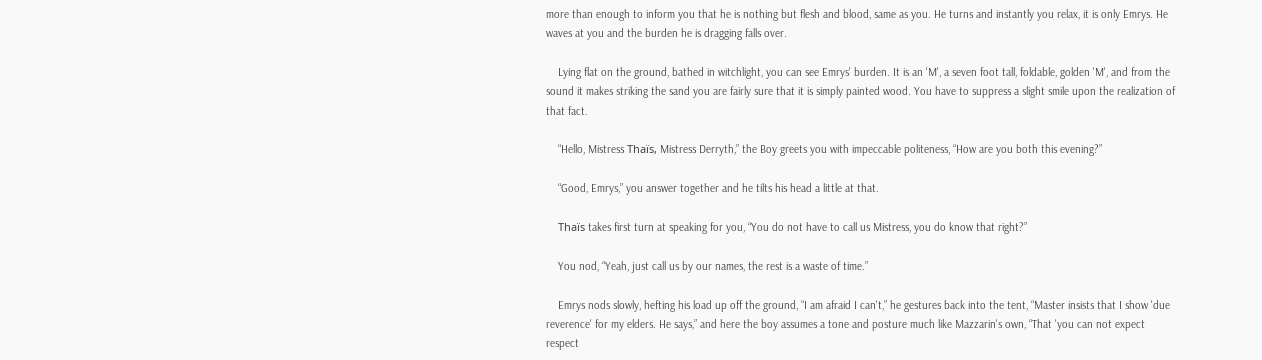more than enough to inform you that he is nothing but flesh and blood, same as you. He turns and instantly you relax, it is only Emrys. He waves at you and the burden he is dragging falls over.

    Lying flat on the ground, bathed in witchlight, you can see Emrys' burden. It is an 'M', a seven foot tall, foldable, golden 'M', and from the sound it makes striking the sand you are fairly sure that it is simply painted wood. You have to suppress a slight smile upon the realization of that fact.

    “Hello, Mistress Thaïs, Mistress Derryth,” the Boy greets you with impeccable politeness, “How are you both this evening?”

    “Good, Emrys,” you answer together and he tilts his head a little at that.

    Thaïs takes first turn at speaking for you, “You do not have to call us Mistress, you do know that right?”

    You nod, “Yeah, just call us by our names, the rest is a waste of time.”

    Emrys nods slowly, hefting his load up off the ground, “I am afraid I can't,” he gestures back into the tent, “Master insists that I show 'due reverence' for my elders. He says,” and here the boy assumes a tone and posture much like Mazzarin's own, “That 'you can not expect respect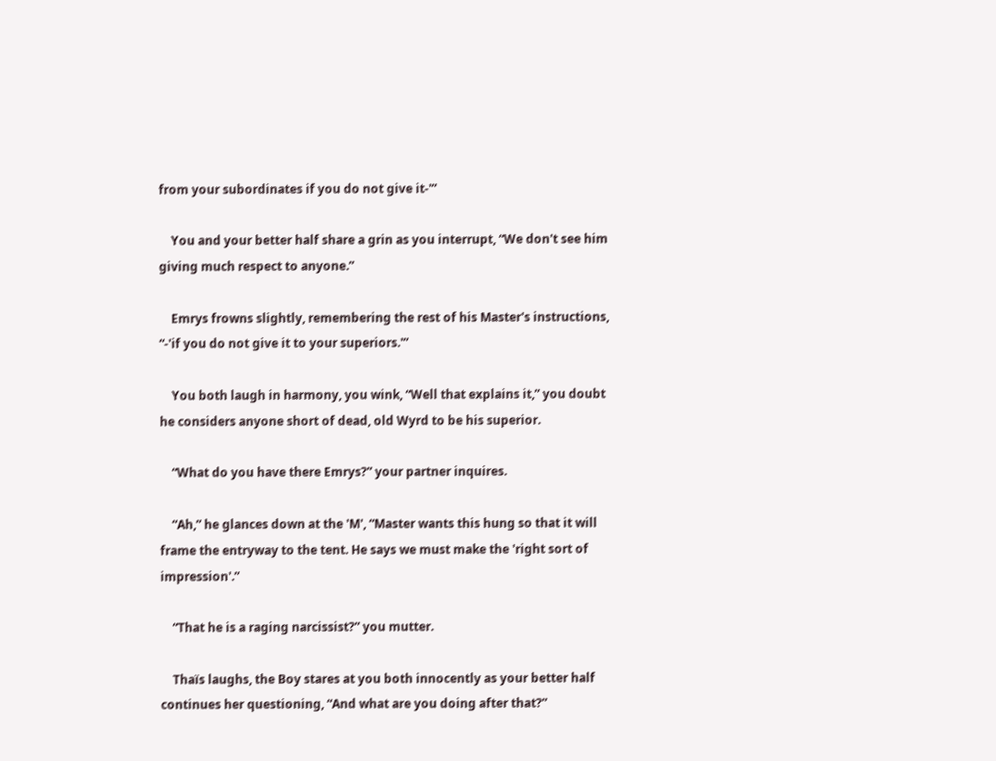from your subordinates if you do not give it-'”

    You and your better half share a grin as you interrupt, “We don't see him giving much respect to anyone.”

    Emrys frowns slightly, remembering the rest of his Master's instructions, “-'if you do not give it to your superiors.'”

    You both laugh in harmony, you wink, “Well that explains it,” you doubt he considers anyone short of dead, old Wyrd to be his superior.

    “What do you have there Emrys?” your partner inquires.

    “Ah,” he glances down at the 'M', “Master wants this hung so that it will frame the entryway to the tent. He says we must make the 'right sort of impression'.”

    “That he is a raging narcissist?” you mutter.

    Thaïs laughs, the Boy stares at you both innocently as your better half continues her questioning, “And what are you doing after that?”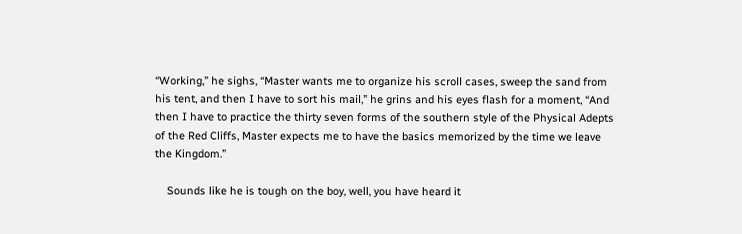“Working,” he sighs, “Master wants me to organize his scroll cases, sweep the sand from his tent, and then I have to sort his mail,” he grins and his eyes flash for a moment, “And then I have to practice the thirty seven forms of the southern style of the Physical Adepts of the Red Cliffs, Master expects me to have the basics memorized by the time we leave the Kingdom.”

    Sounds like he is tough on the boy, well, you have heard it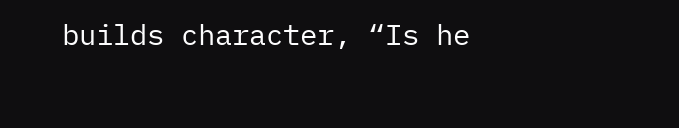builds character, “Is he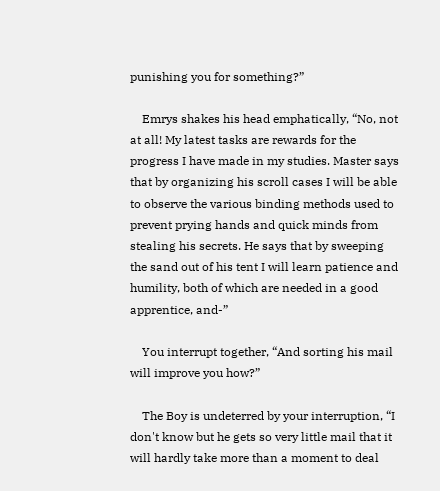punishing you for something?”

    Emrys shakes his head emphatically, “No, not at all! My latest tasks are rewards for the progress I have made in my studies. Master says that by organizing his scroll cases I will be able to observe the various binding methods used to prevent prying hands and quick minds from stealing his secrets. He says that by sweeping the sand out of his tent I will learn patience and humility, both of which are needed in a good apprentice, and-”

    You interrupt together, “And sorting his mail will improve you how?”

    The Boy is undeterred by your interruption, “I don't know but he gets so very little mail that it will hardly take more than a moment to deal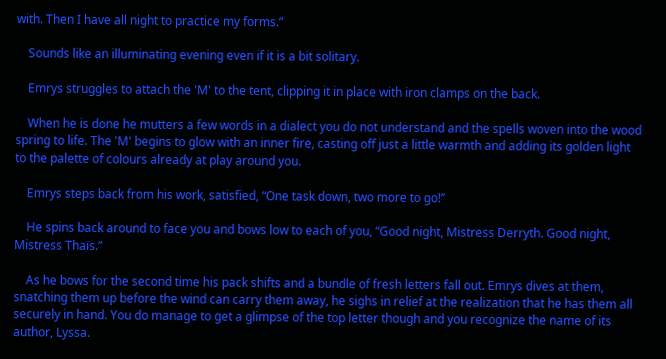with. Then I have all night to practice my forms.”

    Sounds like an illuminating evening even if it is a bit solitary.

    Emrys struggles to attach the 'M' to the tent, clipping it in place with iron clamps on the back.

    When he is done he mutters a few words in a dialect you do not understand and the spells woven into the wood spring to life. The 'M' begins to glow with an inner fire, casting off just a little warmth and adding its golden light to the palette of colours already at play around you.

    Emrys steps back from his work, satisfied, “One task down, two more to go!”

    He spins back around to face you and bows low to each of you, “Good night, Mistress Derryth. Good night, Mistress Thaïs.”

    As he bows for the second time his pack shifts and a bundle of fresh letters fall out. Emrys dives at them, snatching them up before the wind can carry them away, he sighs in relief at the realization that he has them all securely in hand. You do manage to get a glimpse of the top letter though and you recognize the name of its author, Lyssa.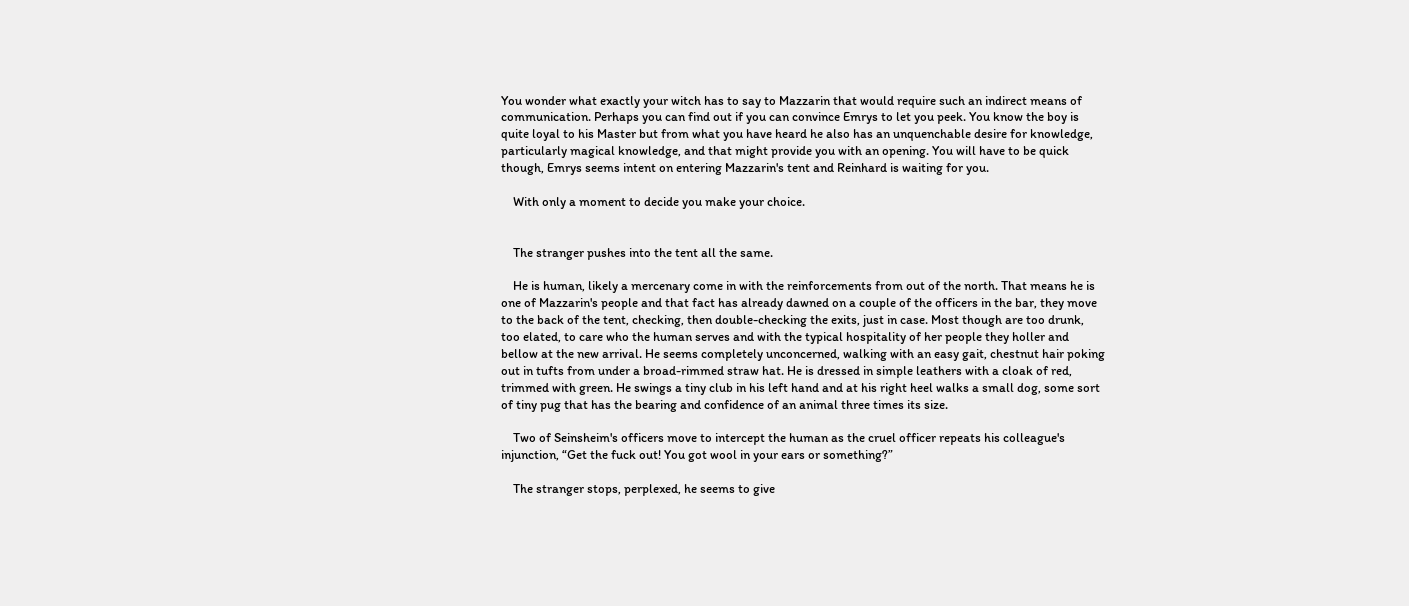You wonder what exactly your witch has to say to Mazzarin that would require such an indirect means of communication. Perhaps you can find out if you can convince Emrys to let you peek. You know the boy is quite loyal to his Master but from what you have heard he also has an unquenchable desire for knowledge, particularly magical knowledge, and that might provide you with an opening. You will have to be quick though, Emrys seems intent on entering Mazzarin's tent and Reinhard is waiting for you.

    With only a moment to decide you make your choice.


    The stranger pushes into the tent all the same.

    He is human, likely a mercenary come in with the reinforcements from out of the north. That means he is one of Mazzarin's people and that fact has already dawned on a couple of the officers in the bar, they move to the back of the tent, checking, then double-checking the exits, just in case. Most though are too drunk, too elated, to care who the human serves and with the typical hospitality of her people they holler and bellow at the new arrival. He seems completely unconcerned, walking with an easy gait, chestnut hair poking out in tufts from under a broad-rimmed straw hat. He is dressed in simple leathers with a cloak of red, trimmed with green. He swings a tiny club in his left hand and at his right heel walks a small dog, some sort of tiny pug that has the bearing and confidence of an animal three times its size.

    Two of Seinsheim's officers move to intercept the human as the cruel officer repeats his colleague's injunction, “Get the fuck out! You got wool in your ears or something?”

    The stranger stops, perplexed, he seems to give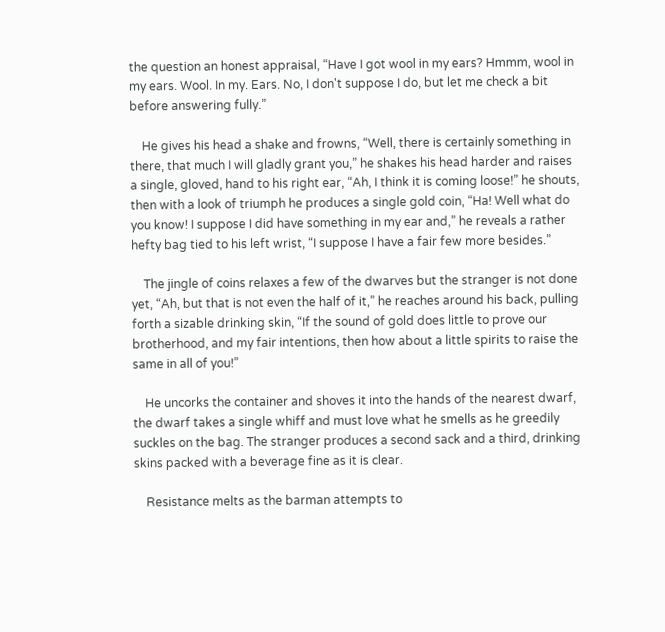the question an honest appraisal, “Have I got wool in my ears? Hmmm, wool in my ears. Wool. In my. Ears. No, I don't suppose I do, but let me check a bit before answering fully.”

    He gives his head a shake and frowns, “Well, there is certainly something in there, that much I will gladly grant you,” he shakes his head harder and raises a single, gloved, hand to his right ear, “Ah, I think it is coming loose!” he shouts, then with a look of triumph he produces a single gold coin, “Ha! Well what do you know! I suppose I did have something in my ear and,” he reveals a rather hefty bag tied to his left wrist, “I suppose I have a fair few more besides.”

    The jingle of coins relaxes a few of the dwarves but the stranger is not done yet, “Ah, but that is not even the half of it,” he reaches around his back, pulling forth a sizable drinking skin, “If the sound of gold does little to prove our brotherhood, and my fair intentions, then how about a little spirits to raise the same in all of you!”

    He uncorks the container and shoves it into the hands of the nearest dwarf, the dwarf takes a single whiff and must love what he smells as he greedily suckles on the bag. The stranger produces a second sack and a third, drinking skins packed with a beverage fine as it is clear.

    Resistance melts as the barman attempts to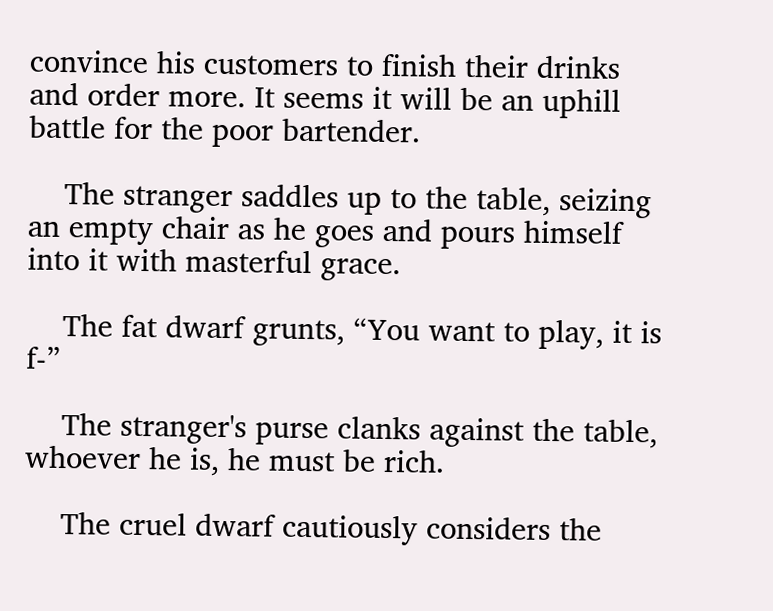convince his customers to finish their drinks and order more. It seems it will be an uphill battle for the poor bartender.

    The stranger saddles up to the table, seizing an empty chair as he goes and pours himself into it with masterful grace.

    The fat dwarf grunts, “You want to play, it is f-”

    The stranger's purse clanks against the table, whoever he is, he must be rich.

    The cruel dwarf cautiously considers the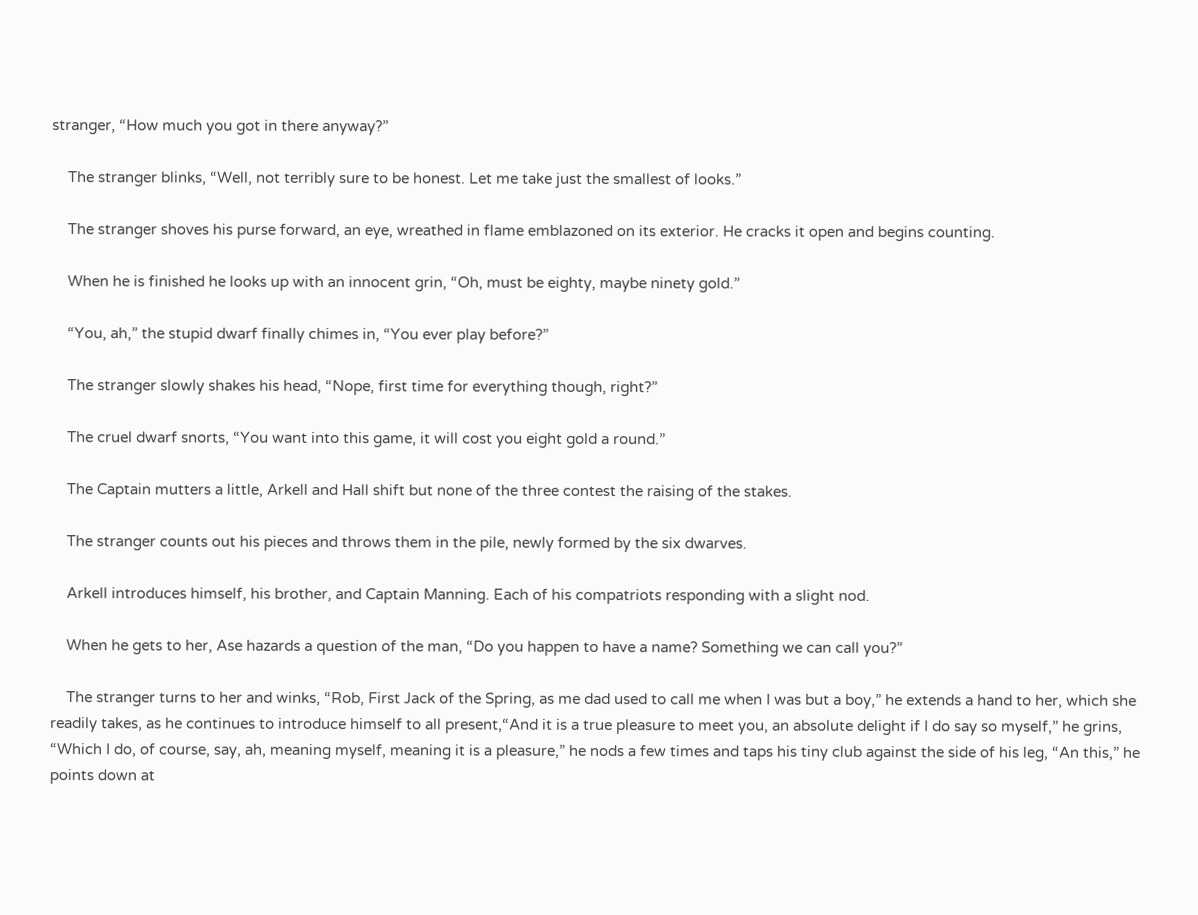stranger, “How much you got in there anyway?”

    The stranger blinks, “Well, not terribly sure to be honest. Let me take just the smallest of looks.”

    The stranger shoves his purse forward, an eye, wreathed in flame emblazoned on its exterior. He cracks it open and begins counting.

    When he is finished he looks up with an innocent grin, “Oh, must be eighty, maybe ninety gold.”

    “You, ah,” the stupid dwarf finally chimes in, “You ever play before?”

    The stranger slowly shakes his head, “Nope, first time for everything though, right?”

    The cruel dwarf snorts, “You want into this game, it will cost you eight gold a round.”

    The Captain mutters a little, Arkell and Hall shift but none of the three contest the raising of the stakes.

    The stranger counts out his pieces and throws them in the pile, newly formed by the six dwarves.

    Arkell introduces himself, his brother, and Captain Manning. Each of his compatriots responding with a slight nod.

    When he gets to her, Ase hazards a question of the man, “Do you happen to have a name? Something we can call you?”

    The stranger turns to her and winks, “Rob, First Jack of the Spring, as me dad used to call me when I was but a boy,” he extends a hand to her, which she readily takes, as he continues to introduce himself to all present,“And it is a true pleasure to meet you, an absolute delight if I do say so myself,” he grins, “Which I do, of course, say, ah, meaning myself, meaning it is a pleasure,” he nods a few times and taps his tiny club against the side of his leg, “An this,” he points down at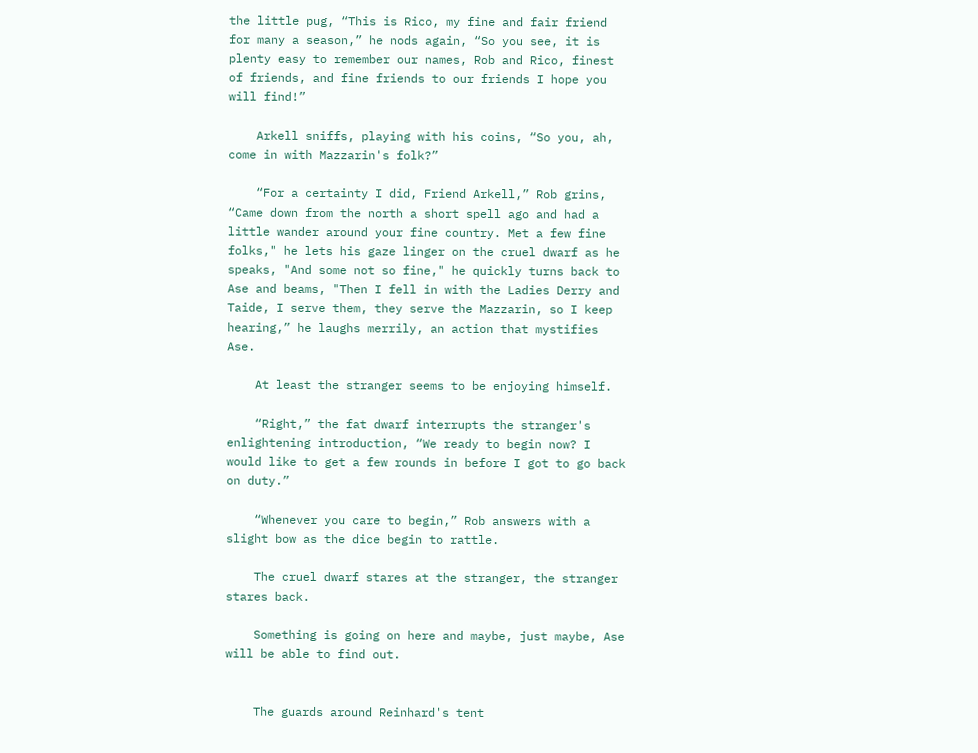the little pug, “This is Rico, my fine and fair friend for many a season,” he nods again, “So you see, it is plenty easy to remember our names, Rob and Rico, finest of friends, and fine friends to our friends I hope you will find!”

    Arkell sniffs, playing with his coins, “So you, ah, come in with Mazzarin's folk?”

    “For a certainty I did, Friend Arkell,” Rob grins, “Came down from the north a short spell ago and had a little wander around your fine country. Met a few fine folks," he lets his gaze linger on the cruel dwarf as he speaks, "And some not so fine," he quickly turns back to Ase and beams, "Then I fell in with the Ladies Derry and Taide, I serve them, they serve the Mazzarin, so I keep hearing,” he laughs merrily, an action that mystifies Ase.

    At least the stranger seems to be enjoying himself.

    “Right,” the fat dwarf interrupts the stranger's enlightening introduction, “We ready to begin now? I would like to get a few rounds in before I got to go back on duty.”

    “Whenever you care to begin,” Rob answers with a slight bow as the dice begin to rattle.

    The cruel dwarf stares at the stranger, the stranger stares back.

    Something is going on here and maybe, just maybe, Ase will be able to find out.


    The guards around Reinhard's tent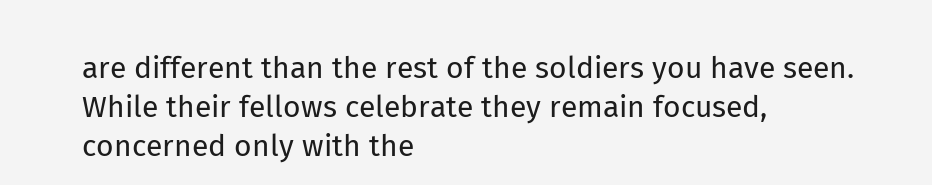are different than the rest of the soldiers you have seen. While their fellows celebrate they remain focused, concerned only with the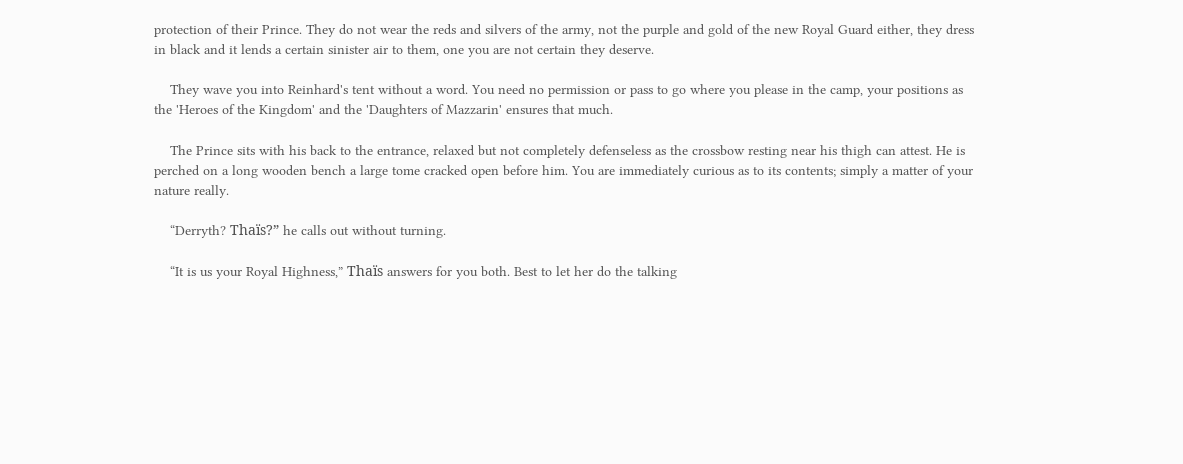protection of their Prince. They do not wear the reds and silvers of the army, not the purple and gold of the new Royal Guard either, they dress in black and it lends a certain sinister air to them, one you are not certain they deserve.

    They wave you into Reinhard's tent without a word. You need no permission or pass to go where you please in the camp, your positions as the 'Heroes of the Kingdom' and the 'Daughters of Mazzarin' ensures that much.

    The Prince sits with his back to the entrance, relaxed but not completely defenseless as the crossbow resting near his thigh can attest. He is perched on a long wooden bench a large tome cracked open before him. You are immediately curious as to its contents; simply a matter of your nature really.

    “Derryth? Thaïs?” he calls out without turning.

    “It is us your Royal Highness,” Thaïs answers for you both. Best to let her do the talking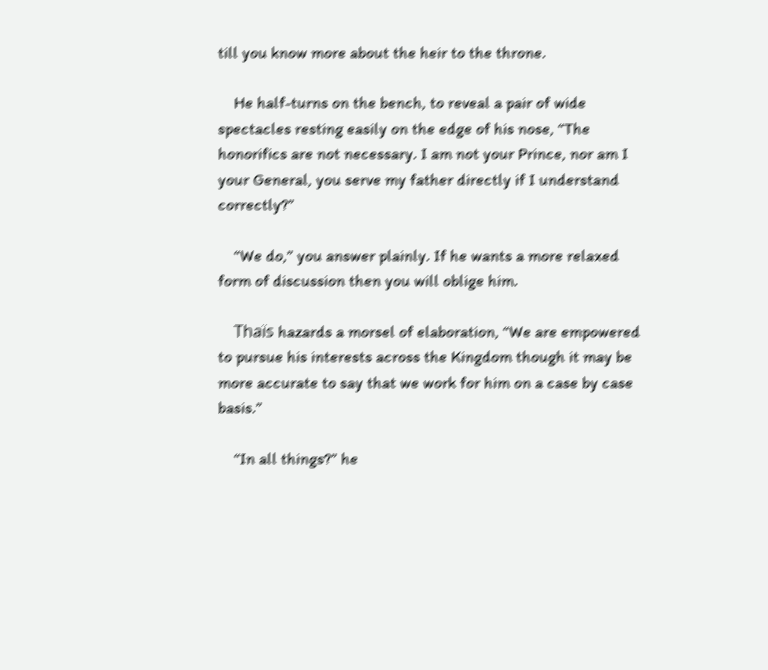till you know more about the heir to the throne.

    He half-turns on the bench, to reveal a pair of wide spectacles resting easily on the edge of his nose, “The honorifics are not necessary. I am not your Prince, nor am I your General, you serve my father directly if I understand correctly?”

    “We do,” you answer plainly. If he wants a more relaxed form of discussion then you will oblige him.

    Thaïs hazards a morsel of elaboration, “We are empowered to pursue his interests across the Kingdom though it may be more accurate to say that we work for him on a case by case basis.”

    “In all things?” he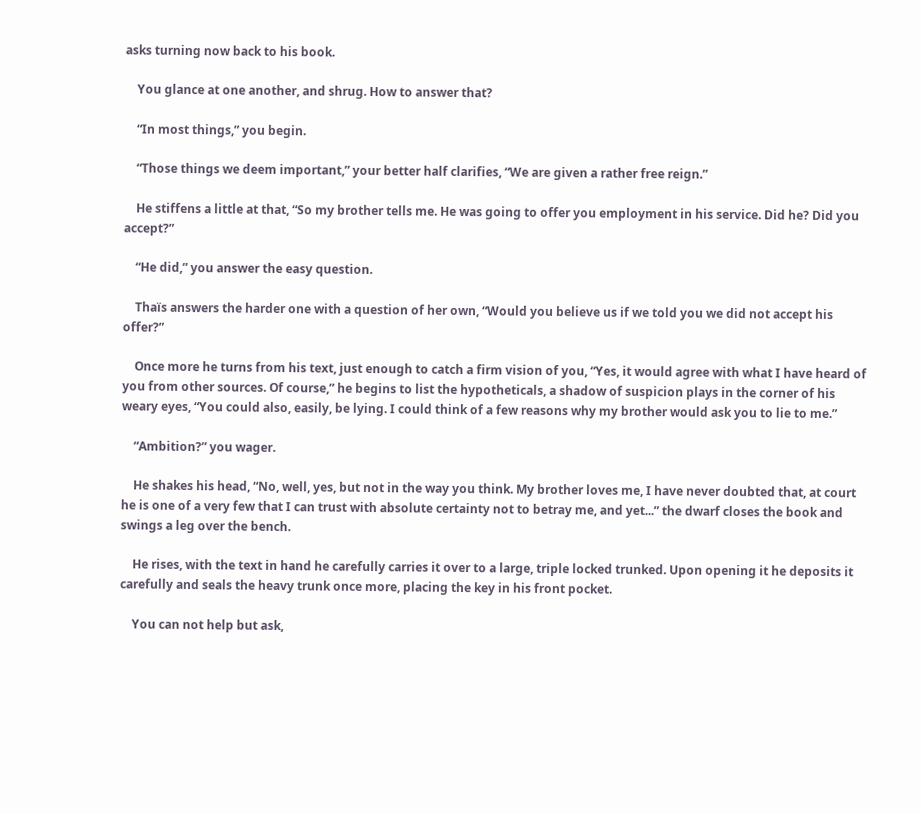asks turning now back to his book.

    You glance at one another, and shrug. How to answer that?

    “In most things,” you begin.

    “Those things we deem important,” your better half clarifies, “We are given a rather free reign.”

    He stiffens a little at that, “So my brother tells me. He was going to offer you employment in his service. Did he? Did you accept?”

    “He did,” you answer the easy question.

    Thaïs answers the harder one with a question of her own, “Would you believe us if we told you we did not accept his offer?”

    Once more he turns from his text, just enough to catch a firm vision of you, “Yes, it would agree with what I have heard of you from other sources. Of course,” he begins to list the hypotheticals, a shadow of suspicion plays in the corner of his weary eyes, “You could also, easily, be lying. I could think of a few reasons why my brother would ask you to lie to me.”

    “Ambition?” you wager.

    He shakes his head, “No, well, yes, but not in the way you think. My brother loves me, I have never doubted that, at court he is one of a very few that I can trust with absolute certainty not to betray me, and yet...” the dwarf closes the book and swings a leg over the bench.

    He rises, with the text in hand he carefully carries it over to a large, triple locked trunked. Upon opening it he deposits it carefully and seals the heavy trunk once more, placing the key in his front pocket.

    You can not help but ask,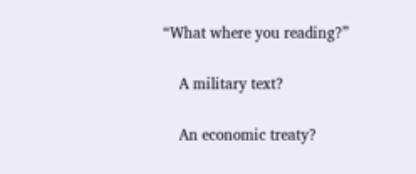“What where you reading?”

    A military text?

    An economic treaty?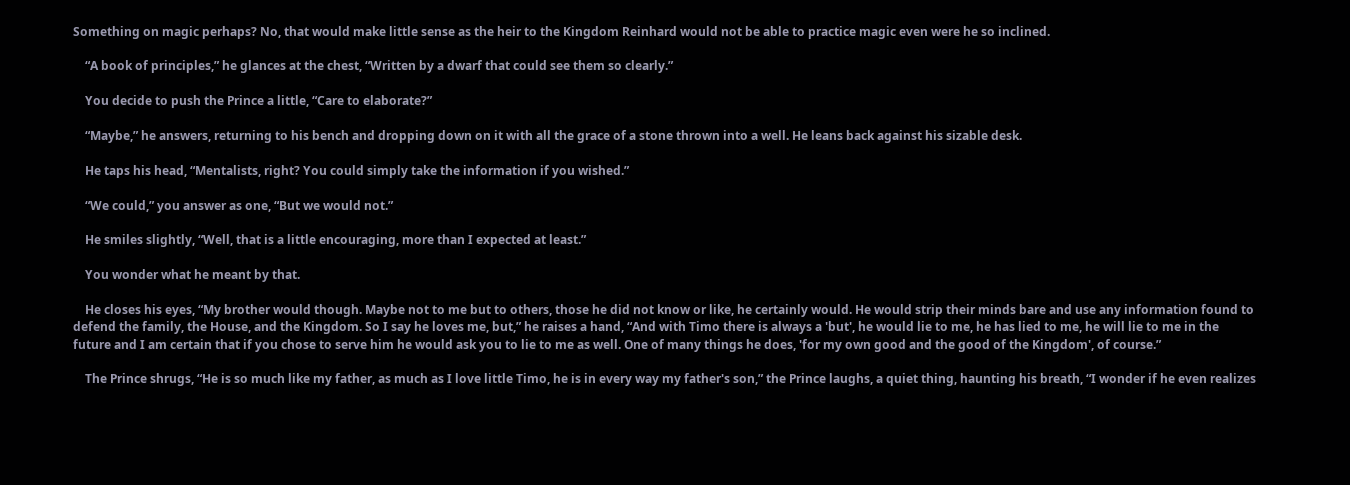Something on magic perhaps? No, that would make little sense as the heir to the Kingdom Reinhard would not be able to practice magic even were he so inclined.

    “A book of principles,” he glances at the chest, “Written by a dwarf that could see them so clearly.”

    You decide to push the Prince a little, “Care to elaborate?”

    “Maybe,” he answers, returning to his bench and dropping down on it with all the grace of a stone thrown into a well. He leans back against his sizable desk.

    He taps his head, “Mentalists, right? You could simply take the information if you wished.”

    “We could,” you answer as one, “But we would not.”

    He smiles slightly, “Well, that is a little encouraging, more than I expected at least.”

    You wonder what he meant by that.

    He closes his eyes, “My brother would though. Maybe not to me but to others, those he did not know or like, he certainly would. He would strip their minds bare and use any information found to defend the family, the House, and the Kingdom. So I say he loves me, but,” he raises a hand, “And with Timo there is always a 'but', he would lie to me, he has lied to me, he will lie to me in the future and I am certain that if you chose to serve him he would ask you to lie to me as well. One of many things he does, 'for my own good and the good of the Kingdom', of course.”

    The Prince shrugs, “He is so much like my father, as much as I love little Timo, he is in every way my father's son,” the Prince laughs, a quiet thing, haunting his breath, “I wonder if he even realizes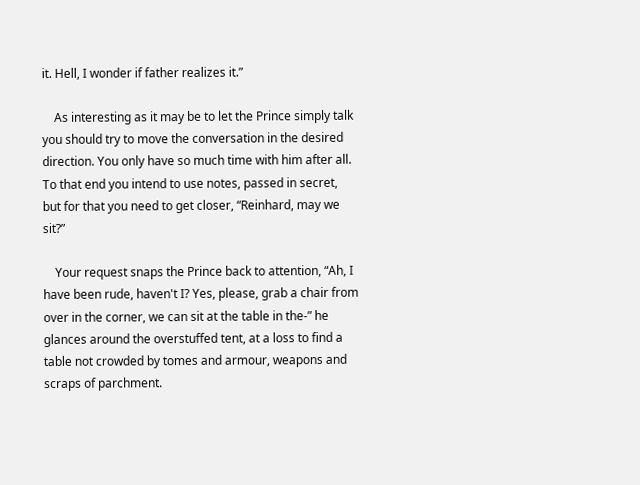it. Hell, I wonder if father realizes it.”

    As interesting as it may be to let the Prince simply talk you should try to move the conversation in the desired direction. You only have so much time with him after all. To that end you intend to use notes, passed in secret, but for that you need to get closer, “Reinhard, may we sit?”

    Your request snaps the Prince back to attention, “Ah, I have been rude, haven't I? Yes, please, grab a chair from over in the corner, we can sit at the table in the-” he glances around the overstuffed tent, at a loss to find a table not crowded by tomes and armour, weapons and scraps of parchment.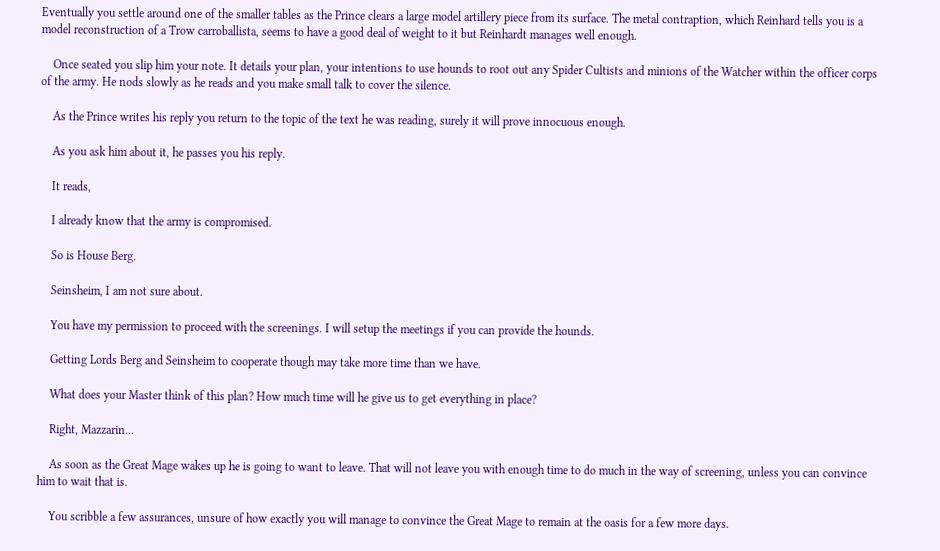Eventually you settle around one of the smaller tables as the Prince clears a large model artillery piece from its surface. The metal contraption, which Reinhard tells you is a model reconstruction of a Trow carroballista, seems to have a good deal of weight to it but Reinhardt manages well enough.

    Once seated you slip him your note. It details your plan, your intentions to use hounds to root out any Spider Cultists and minions of the Watcher within the officer corps of the army. He nods slowly as he reads and you make small talk to cover the silence.

    As the Prince writes his reply you return to the topic of the text he was reading, surely it will prove innocuous enough.

    As you ask him about it, he passes you his reply.

    It reads,

    I already know that the army is compromised.

    So is House Berg.

    Seinsheim, I am not sure about.

    You have my permission to proceed with the screenings. I will setup the meetings if you can provide the hounds.

    Getting Lords Berg and Seinsheim to cooperate though may take more time than we have.

    What does your Master think of this plan? How much time will he give us to get everything in place?

    Right, Mazzarin...

    As soon as the Great Mage wakes up he is going to want to leave. That will not leave you with enough time to do much in the way of screening, unless you can convince him to wait that is.

    You scribble a few assurances, unsure of how exactly you will manage to convince the Great Mage to remain at the oasis for a few more days.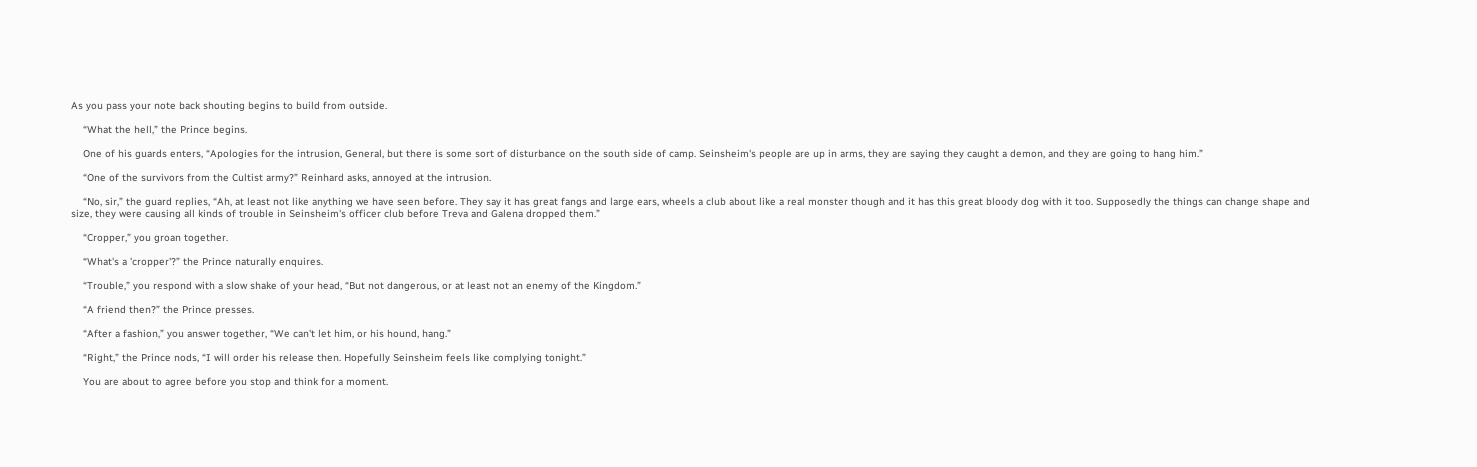As you pass your note back shouting begins to build from outside.

    “What the hell,” the Prince begins.

    One of his guards enters, “Apologies for the intrusion, General, but there is some sort of disturbance on the south side of camp. Seinsheim's people are up in arms, they are saying they caught a demon, and they are going to hang him.”

    “One of the survivors from the Cultist army?” Reinhard asks, annoyed at the intrusion.

    “No, sir,” the guard replies, “Ah, at least not like anything we have seen before. They say it has great fangs and large ears, wheels a club about like a real monster though and it has this great bloody dog with it too. Supposedly the things can change shape and size, they were causing all kinds of trouble in Seinsheim's officer club before Treva and Galena dropped them.”

    “Cropper,” you groan together.

    “What's a 'cropper'?” the Prince naturally enquires.

    “Trouble,” you respond with a slow shake of your head, “But not dangerous, or at least not an enemy of the Kingdom.”

    “A friend then?” the Prince presses.

    “After a fashion,” you answer together, “We can't let him, or his hound, hang.”

    “Right,” the Prince nods, “I will order his release then. Hopefully Seinsheim feels like complying tonight.”

    You are about to agree before you stop and think for a moment.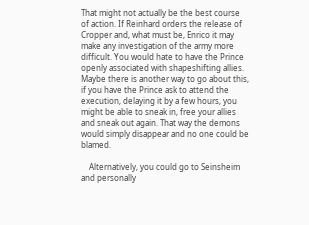That might not actually be the best course of action. If Reinhard orders the release of Cropper and, what must be, Enrico it may make any investigation of the army more difficult. You would hate to have the Prince openly associated with shapeshifting allies. Maybe there is another way to go about this, if you have the Prince ask to attend the execution, delaying it by a few hours, you might be able to sneak in, free your allies and sneak out again. That way the demons would simply disappear and no one could be blamed.

    Alternatively, you could go to Seinsheim and personally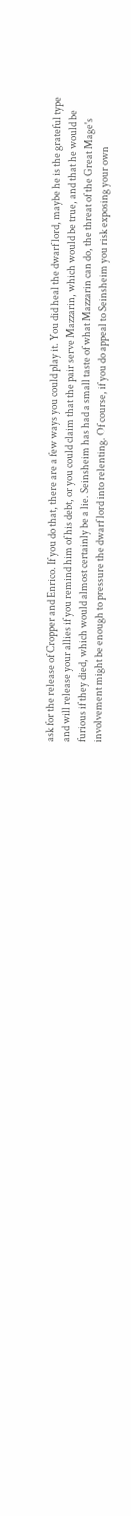ask for the release of Cropper and Enrico. If you do that, there are a few ways you could play it. You did heal the dwarf lord, maybe he is the grateful type and will release your allies if you remind him of his debt, or you could claim that the pair serve Mazzarin, which would be true, and that he would be furious if they died, which would almost certainly be a lie. Seinsheim has had a small taste of what Mazzarin can do, the threat of the Great Mage's involvement might be enough to pressure the dwarf lord into relenting. Of course, if you do appeal to Seinsheim you risk exposing your own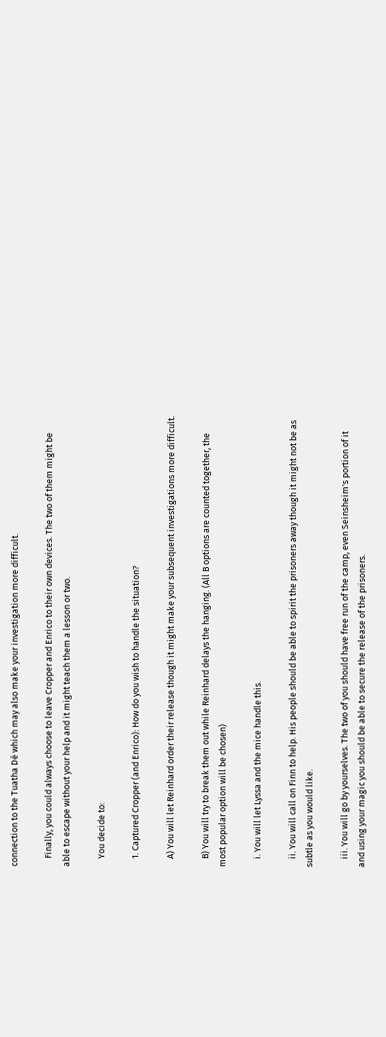connection to the Tuatha Dé which may also make your investigation more difficult.

    Finally, you could always choose to leave Cropper and Enrico to their own devices. The two of them might be able to escape without your help and it might teach them a lesson or two.

    You decide to:

    1. Captured Cropper (and Enrico): How do you wish to handle the situation?

    A) You will let Reinhard order their release though it might make your subsequent investigations more difficult.

    B) You will try to break them out while Reinhard delays the hanging. (All B options are counted together, the most popular option will be chosen)

    i. You will let Lyssa and the mice handle this.

    ii. You will call on Finn to help. His people should be able to spirit the prisoners away though it might not be as subtle as you would like.

    iii. You will go by yourselves. The two of you should have free run of the camp, even Seinsheim's portion of it and using your magic you should be able to secure the release of the prisoners.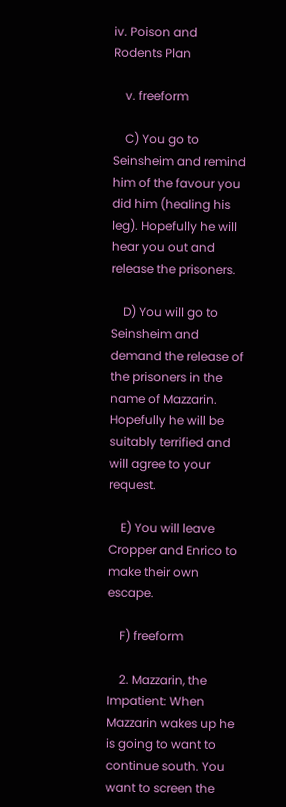iv. Poison and Rodents Plan

    v. freeform

    C) You go to Seinsheim and remind him of the favour you did him (healing his leg). Hopefully he will hear you out and release the prisoners.

    D) You will go to Seinsheim and demand the release of the prisoners in the name of Mazzarin. Hopefully he will be suitably terrified and will agree to your request.

    E) You will leave Cropper and Enrico to make their own escape.

    F) freeform

    2. Mazzarin, the Impatient: When Mazzarin wakes up he is going to want to continue south. You want to screen the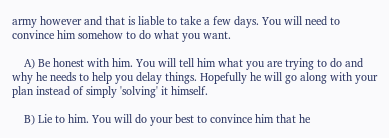army however and that is liable to take a few days. You will need to convince him somehow to do what you want.

    A) Be honest with him. You will tell him what you are trying to do and why he needs to help you delay things. Hopefully he will go along with your plan instead of simply 'solving' it himself.

    B) Lie to him. You will do your best to convince him that he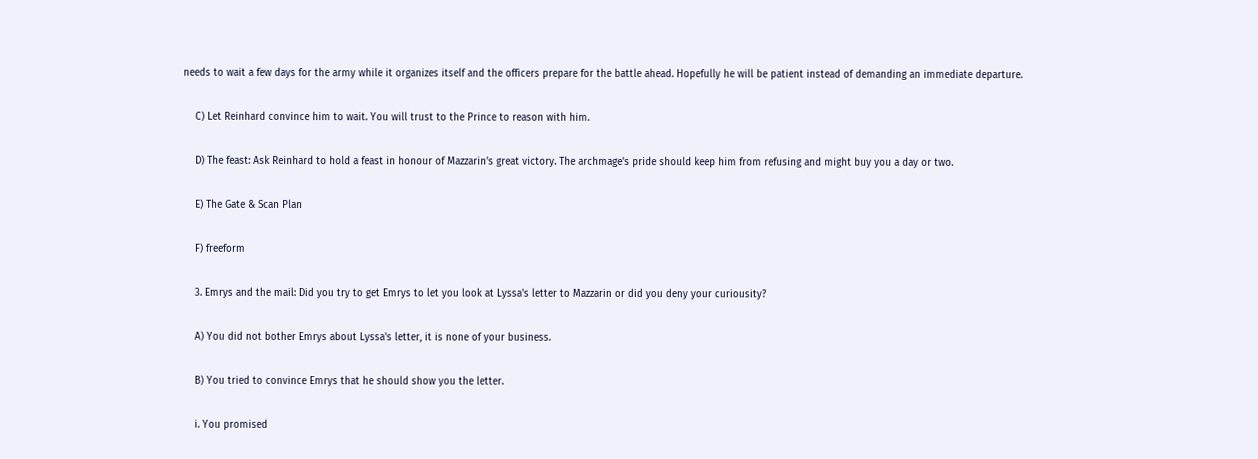needs to wait a few days for the army while it organizes itself and the officers prepare for the battle ahead. Hopefully he will be patient instead of demanding an immediate departure.

    C) Let Reinhard convince him to wait. You will trust to the Prince to reason with him.

    D) The feast: Ask Reinhard to hold a feast in honour of Mazzarin's great victory. The archmage's pride should keep him from refusing and might buy you a day or two.

    E) The Gate & Scan Plan

    F) freeform

    3. Emrys and the mail: Did you try to get Emrys to let you look at Lyssa's letter to Mazzarin or did you deny your curiousity?

    A) You did not bother Emrys about Lyssa's letter, it is none of your business.

    B) You tried to convince Emrys that he should show you the letter.

    i. You promised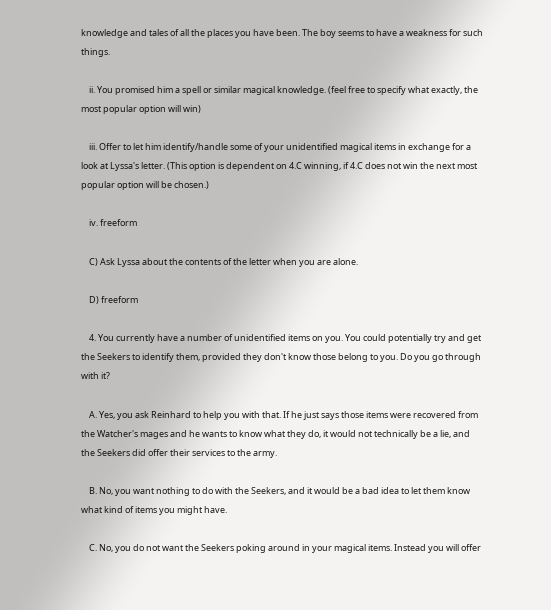knowledge and tales of all the places you have been. The boy seems to have a weakness for such things.

    ii. You promised him a spell or similar magical knowledge. (feel free to specify what exactly, the most popular option will win)

    iii. Offer to let him identify/handle some of your unidentified magical items in exchange for a look at Lyssa's letter. (This option is dependent on 4.C winning, if 4.C does not win the next most popular option will be chosen.)

    iv. freeform

    C) Ask Lyssa about the contents of the letter when you are alone.

    D) freeform

    4. You currently have a number of unidentified items on you. You could potentially try and get the Seekers to identify them, provided they don't know those belong to you. Do you go through with it?

    A. Yes, you ask Reinhard to help you with that. If he just says those items were recovered from the Watcher's mages and he wants to know what they do, it would not technically be a lie, and the Seekers did offer their services to the army.

    B. No, you want nothing to do with the Seekers, and it would be a bad idea to let them know what kind of items you might have.

    C. No, you do not want the Seekers poking around in your magical items. Instead you will offer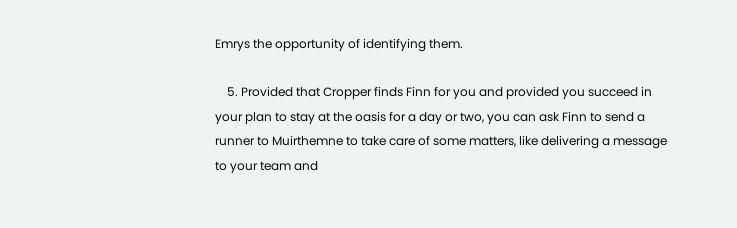Emrys the opportunity of identifying them.

    5. Provided that Cropper finds Finn for you and provided you succeed in your plan to stay at the oasis for a day or two, you can ask Finn to send a runner to Muirthemne to take care of some matters, like delivering a message to your team and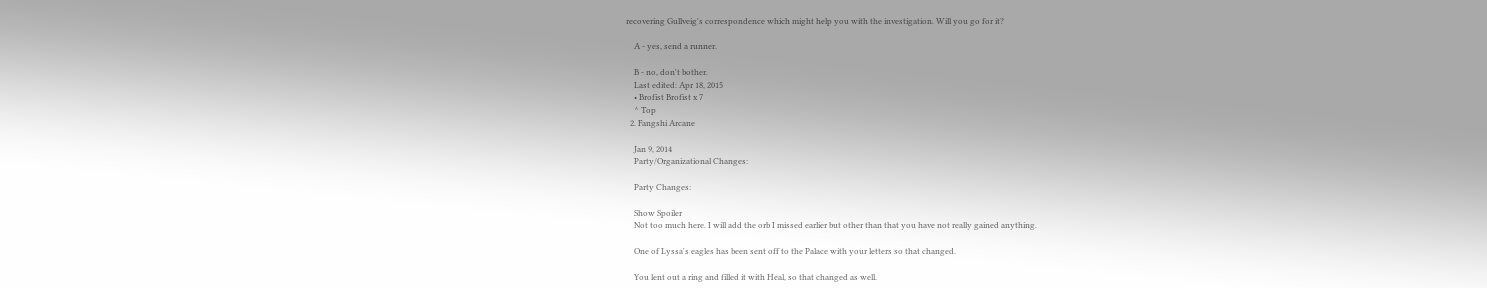recovering Gullveig's correspondence which might help you with the investigation. Will you go for it?

    A - yes, send a runner.

    B - no, don't bother.
    Last edited: Apr 18, 2015
    • Brofist Brofist x 7
    ^ Top
  2. Fangshi Arcane

    Jan 9, 2014
    Party/Organizational Changes:

    Party Changes:

    Show Spoiler
    Not too much here. I will add the orb I missed earlier but other than that you have not really gained anything.

    One of Lyssa's eagles has been sent off to the Palace with your letters so that changed.

    You lent out a ring and filled it with Heal, so that changed as well.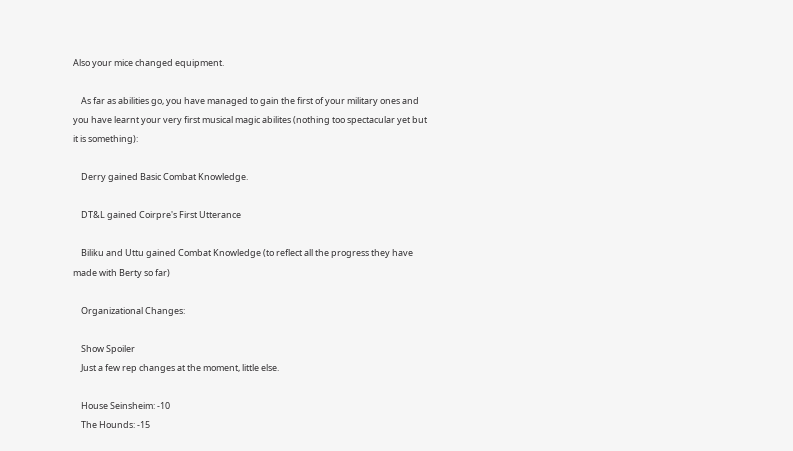Also your mice changed equipment.

    As far as abilities go, you have managed to gain the first of your military ones and you have learnt your very first musical magic abilites (nothing too spectacular yet but it is something):

    Derry gained Basic Combat Knowledge.

    DT&L gained Coirpre's First Utterance

    Biliku and Uttu gained Combat Knowledge (to reflect all the progress they have made with Berty so far)

    Organizational Changes:

    Show Spoiler
    Just a few rep changes at the moment, little else.

    House Seinsheim: -10
    The Hounds: -15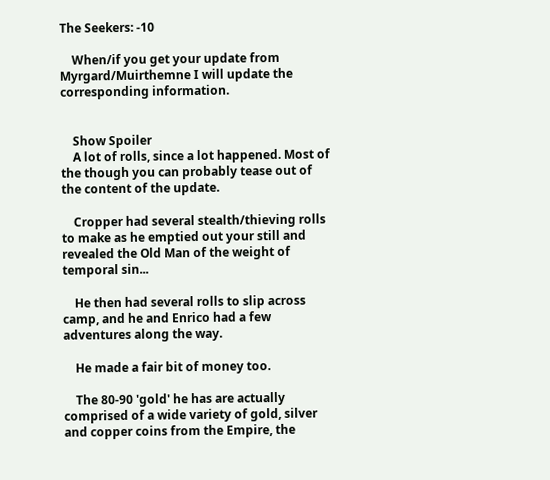The Seekers: -10

    When/if you get your update from Myrgard/Muirthemne I will update the corresponding information.


    Show Spoiler
    A lot of rolls, since a lot happened. Most of the though you can probably tease out of the content of the update.

    Cropper had several stealth/thieving rolls to make as he emptied out your still and revealed the Old Man of the weight of temporal sin...

    He then had several rolls to slip across camp, and he and Enrico had a few adventures along the way.

    He made a fair bit of money too.

    The 80-90 'gold' he has are actually comprised of a wide variety of gold, silver and copper coins from the Empire, the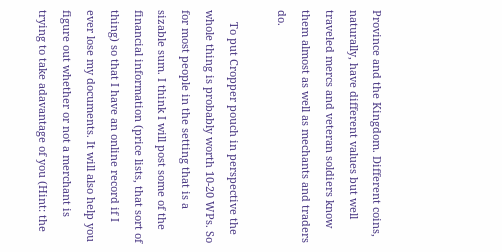Province and the Kingdom. Different coins, naturally, have different values but well traveled mercs and veteran soldiers know them almost as well as mechants and traders do.

    To put Cropper pouch in perspective the whole thing is probably worth 10-20 WPs. So for most people in the setting that is a sizable sum. I think I will post some of the financial information (price lists, that sort of thing) so that I have an online record if I ever lose my documents. It will also help you figure out whether or not a merchant is trying to take adavantage of you (Hint: the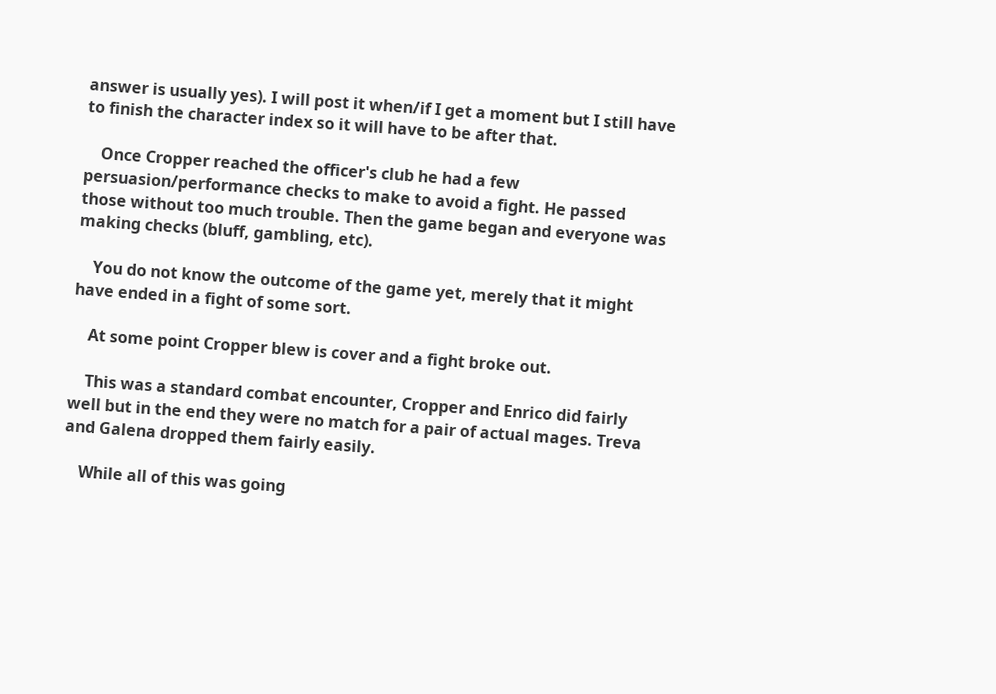answer is usually yes). I will post it when/if I get a moment but I still have to finish the character index so it will have to be after that.

    Once Cropper reached the officer's club he had a few persuasion/performance checks to make to avoid a fight. He passed those without too much trouble. Then the game began and everyone was making checks (bluff, gambling, etc).

    You do not know the outcome of the game yet, merely that it might have ended in a fight of some sort.

    At some point Cropper blew is cover and a fight broke out.

    This was a standard combat encounter, Cropper and Enrico did fairly well but in the end they were no match for a pair of actual mages. Treva and Galena dropped them fairly easily.

    While all of this was going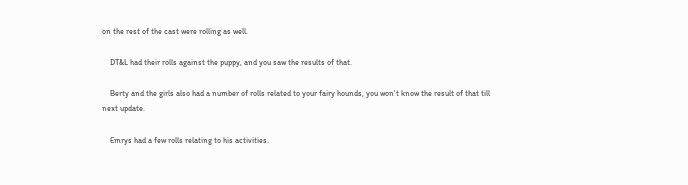on the rest of the cast were rolling as well.

    DT&L had their rolls against the puppy, and you saw the results of that.

    Berty and the girls also had a number of rolls related to your fairy hounds, you won't know the result of that till next update.

    Emrys had a few rolls relating to his activities.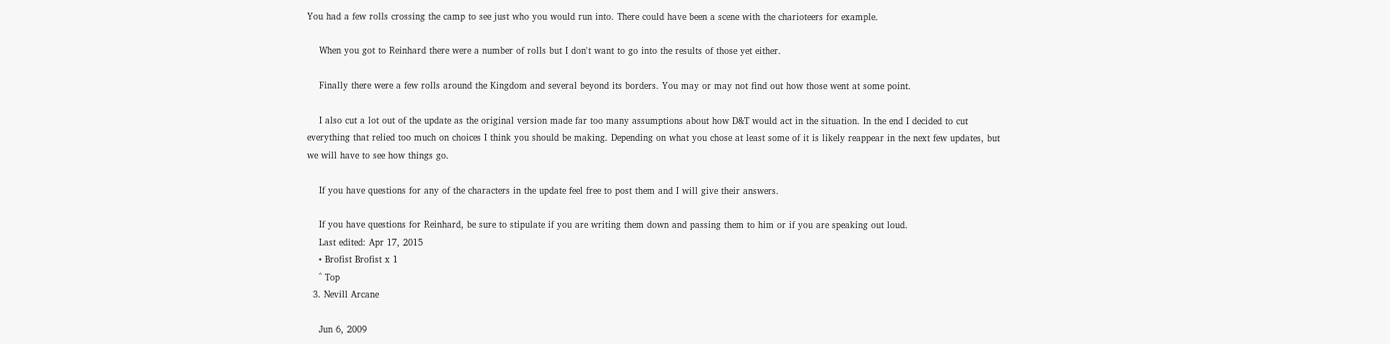You had a few rolls crossing the camp to see just who you would run into. There could have been a scene with the charioteers for example.

    When you got to Reinhard there were a number of rolls but I don't want to go into the results of those yet either.

    Finally there were a few rolls around the Kingdom and several beyond its borders. You may or may not find out how those went at some point.

    I also cut a lot out of the update as the original version made far too many assumptions about how D&T would act in the situation. In the end I decided to cut everything that relied too much on choices I think you should be making. Depending on what you chose at least some of it is likely reappear in the next few updates, but we will have to see how things go.

    If you have questions for any of the characters in the update feel free to post them and I will give their answers.

    If you have questions for Reinhard, be sure to stipulate if you are writing them down and passing them to him or if you are speaking out loud.
    Last edited: Apr 17, 2015
    • Brofist Brofist x 1
    ^ Top
  3. Nevill Arcane

    Jun 6, 2009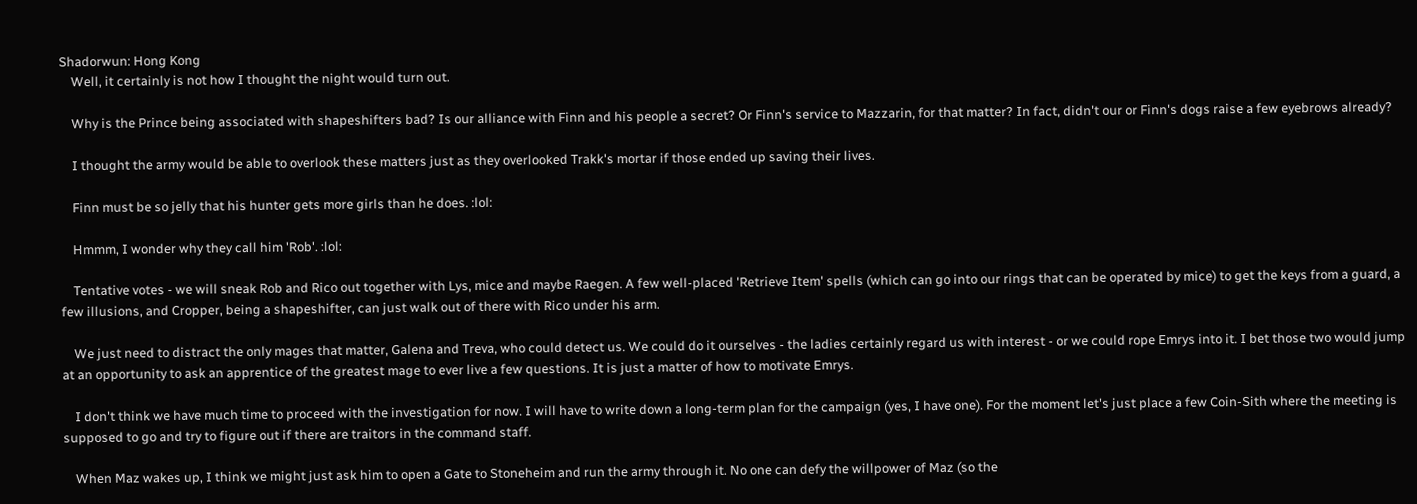Shadorwun: Hong Kong
    Well, it certainly is not how I thought the night would turn out.

    Why is the Prince being associated with shapeshifters bad? Is our alliance with Finn and his people a secret? Or Finn's service to Mazzarin, for that matter? In fact, didn't our or Finn's dogs raise a few eyebrows already?

    I thought the army would be able to overlook these matters just as they overlooked Trakk's mortar if those ended up saving their lives.

    Finn must be so jelly that his hunter gets more girls than he does. :lol:

    Hmmm, I wonder why they call him 'Rob'. :lol:

    Tentative votes - we will sneak Rob and Rico out together with Lys, mice and maybe Raegen. A few well-placed 'Retrieve Item' spells (which can go into our rings that can be operated by mice) to get the keys from a guard, a few illusions, and Cropper, being a shapeshifter, can just walk out of there with Rico under his arm.

    We just need to distract the only mages that matter, Galena and Treva, who could detect us. We could do it ourselves - the ladies certainly regard us with interest - or we could rope Emrys into it. I bet those two would jump at an opportunity to ask an apprentice of the greatest mage to ever live a few questions. It is just a matter of how to motivate Emrys.

    I don't think we have much time to proceed with the investigation for now. I will have to write down a long-term plan for the campaign (yes, I have one). For the moment let's just place a few Coin-Sith where the meeting is supposed to go and try to figure out if there are traitors in the command staff.

    When Maz wakes up, I think we might just ask him to open a Gate to Stoneheim and run the army through it. No one can defy the willpower of Maz (so the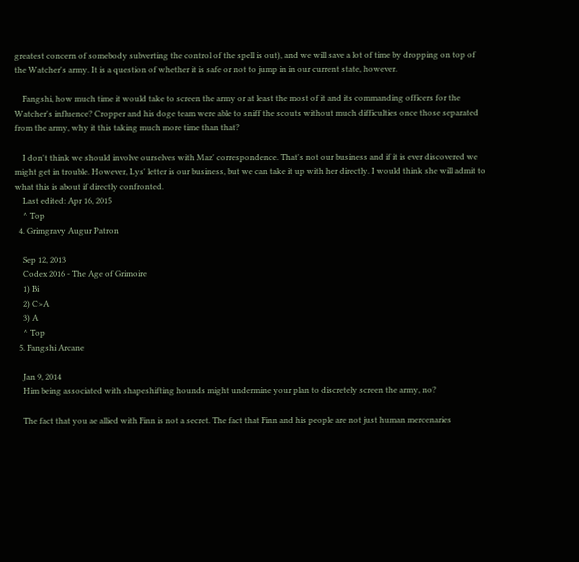greatest concern of somebody subverting the control of the spell is out), and we will save a lot of time by dropping on top of the Watcher's army. It is a question of whether it is safe or not to jump in in our current state, however.

    Fangshi, how much time it would take to screen the army or at least the most of it and its commanding officers for the Watcher's influence? Cropper and his doge team were able to sniff the scouts without much difficulties once those separated from the army, why it this taking much more time than that?

    I don't think we should involve ourselves with Maz' correspondence. That's not our business and if it is ever discovered we might get in trouble. However, Lys' letter is our business, but we can take it up with her directly. I would think she will admit to what this is about if directly confronted.
    Last edited: Apr 16, 2015
    ^ Top
  4. Grimgravy Augur Patron

    Sep 12, 2013
    Codex 2016 - The Age of Grimoire
    1) Bi
    2) C>A
    3) A
    ^ Top
  5. Fangshi Arcane

    Jan 9, 2014
    Him being associated with shapeshifting hounds might undermine your plan to discretely screen the army, no?

    The fact that you ae allied with Finn is not a secret. The fact that Finn and his people are not just human mercenaries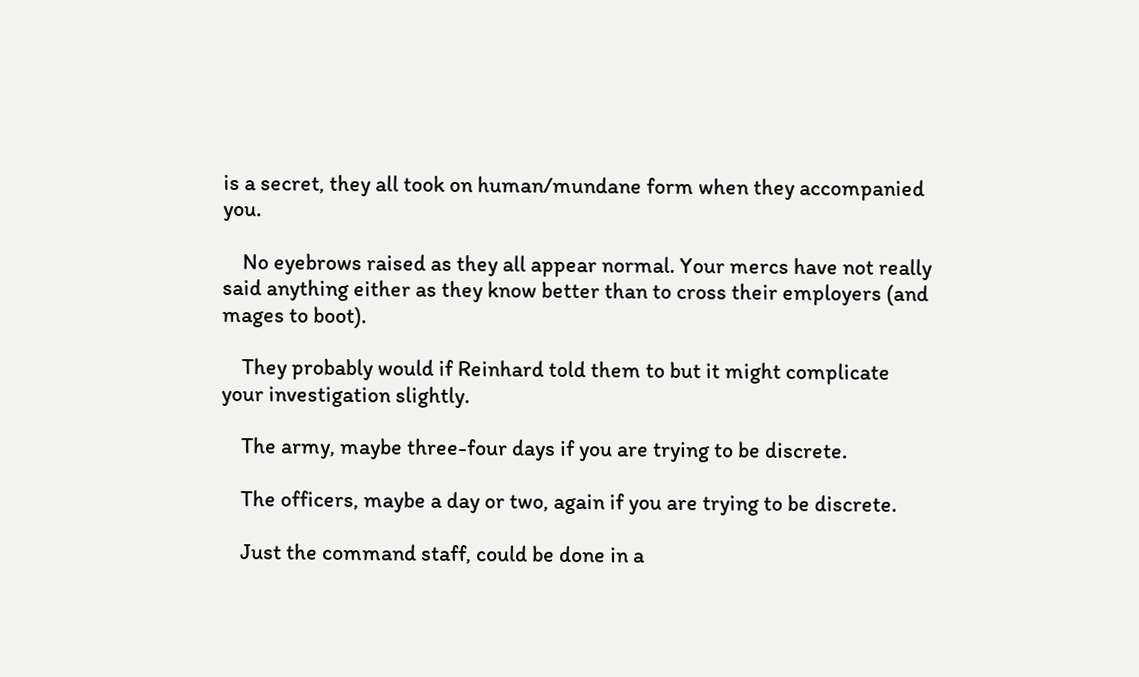is a secret, they all took on human/mundane form when they accompanied you.

    No eyebrows raised as they all appear normal. Your mercs have not really said anything either as they know better than to cross their employers (and mages to boot).

    They probably would if Reinhard told them to but it might complicate your investigation slightly.

    The army, maybe three-four days if you are trying to be discrete.

    The officers, maybe a day or two, again if you are trying to be discrete.

    Just the command staff, could be done in a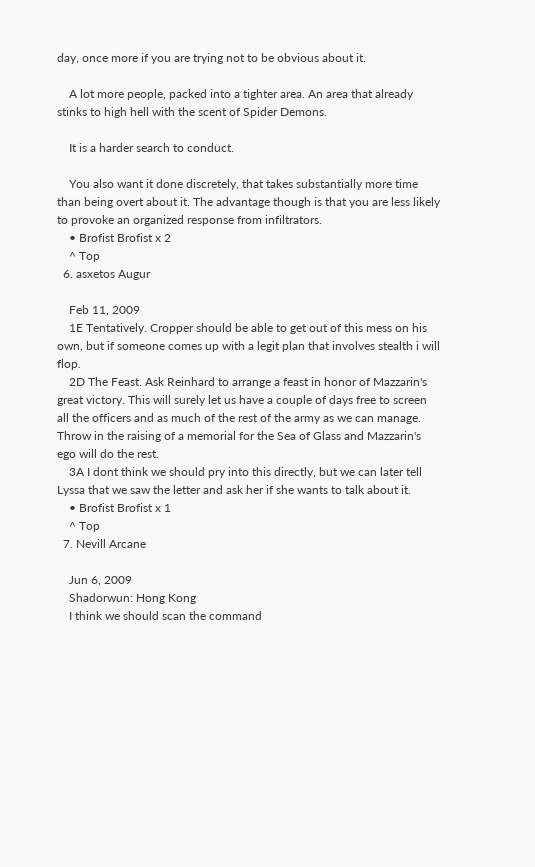day, once more if you are trying not to be obvious about it.

    A lot more people, packed into a tighter area. An area that already stinks to high hell with the scent of Spider Demons.

    It is a harder search to conduct.

    You also want it done discretely, that takes substantially more time than being overt about it. The advantage though is that you are less likely to provoke an organized response from infiltrators.
    • Brofist Brofist x 2
    ^ Top
  6. asxetos Augur

    Feb 11, 2009
    1E Tentatively. Cropper should be able to get out of this mess on his own, but if someone comes up with a legit plan that involves stealth i will flop.
    2D The Feast. Ask Reinhard to arrange a feast in honor of Mazzarin's great victory. This will surely let us have a couple of days free to screen all the officers and as much of the rest of the army as we can manage. Throw in the raising of a memorial for the Sea of Glass and Mazzarin's ego will do the rest.
    3A I dont think we should pry into this directly, but we can later tell Lyssa that we saw the letter and ask her if she wants to talk about it.
    • Brofist Brofist x 1
    ^ Top
  7. Nevill Arcane

    Jun 6, 2009
    Shadorwun: Hong Kong
    I think we should scan the command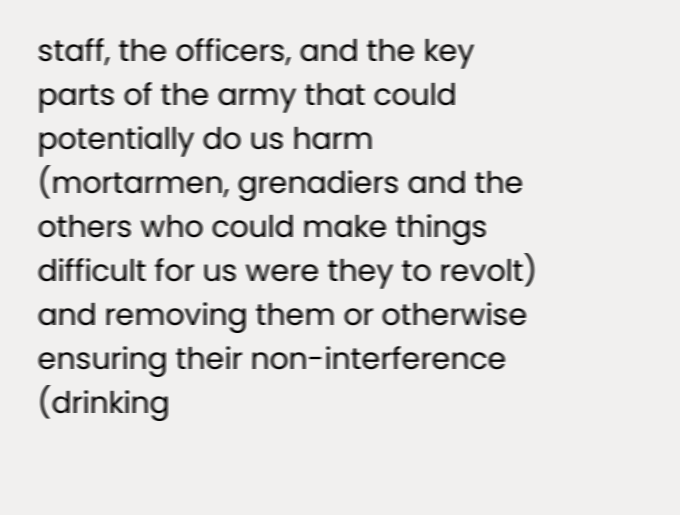staff, the officers, and the key parts of the army that could potentially do us harm (mortarmen, grenadiers and the others who could make things difficult for us were they to revolt) and removing them or otherwise ensuring their non-interference (drinking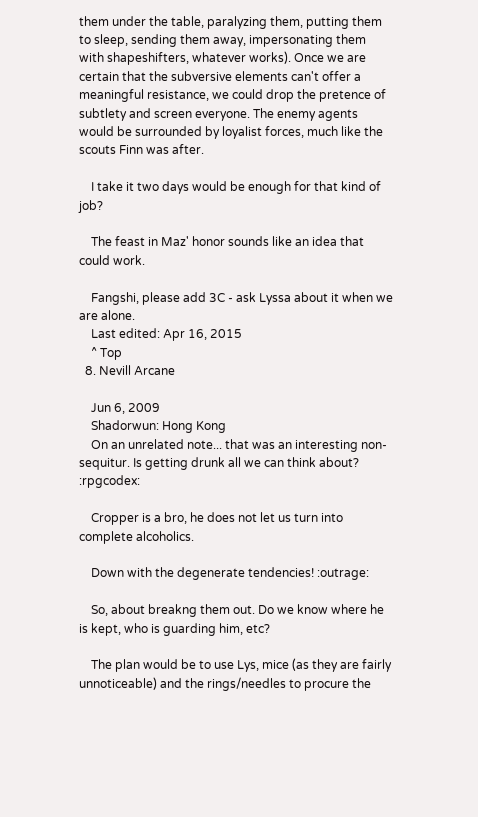them under the table, paralyzing them, putting them to sleep, sending them away, impersonating them with shapeshifters, whatever works). Once we are certain that the subversive elements can't offer a meaningful resistance, we could drop the pretence of subtlety and screen everyone. The enemy agents would be surrounded by loyalist forces, much like the scouts Finn was after.

    I take it two days would be enough for that kind of job?

    The feast in Maz' honor sounds like an idea that could work.

    Fangshi, please add 3C - ask Lyssa about it when we are alone.
    Last edited: Apr 16, 2015
    ^ Top
  8. Nevill Arcane

    Jun 6, 2009
    Shadorwun: Hong Kong
    On an unrelated note... that was an interesting non-sequitur. Is getting drunk all we can think about? :rpgcodex:

    Cropper is a bro, he does not let us turn into complete alcoholics.

    Down with the degenerate tendencies! :outrage:

    So, about breakng them out. Do we know where he is kept, who is guarding him, etc?

    The plan would be to use Lys, mice (as they are fairly unnoticeable) and the rings/needles to procure the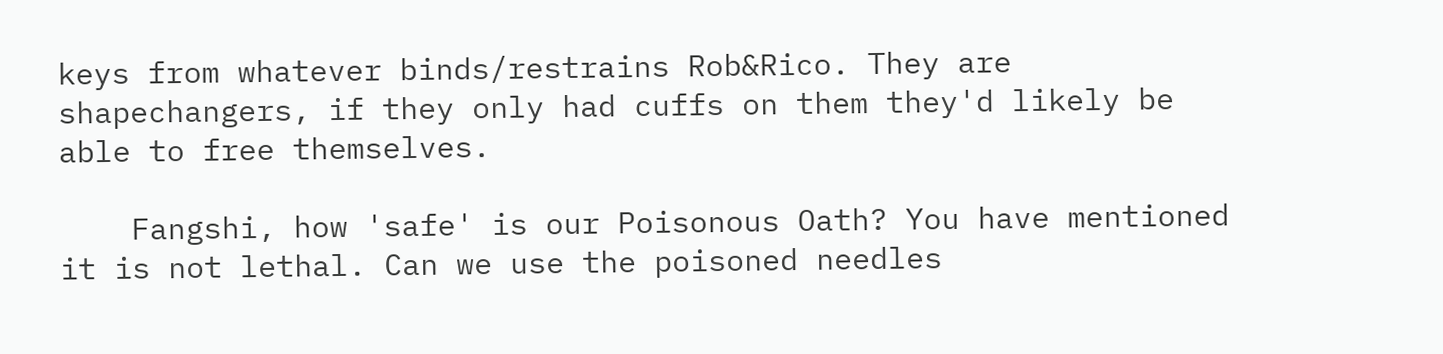keys from whatever binds/restrains Rob&Rico. They are shapechangers, if they only had cuffs on them they'd likely be able to free themselves.

    Fangshi, how 'safe' is our Poisonous Oath? You have mentioned it is not lethal. Can we use the poisoned needles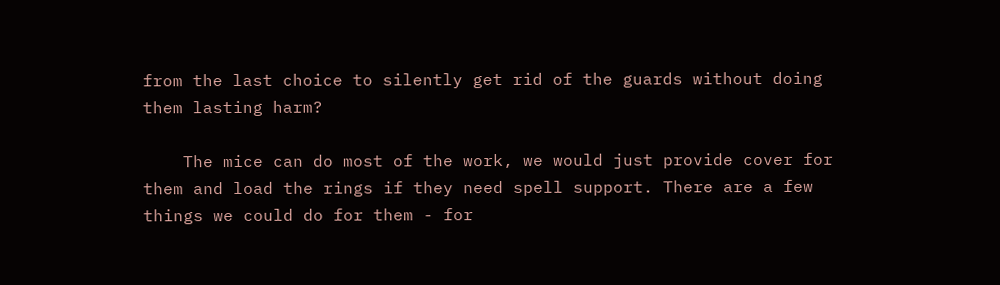from the last choice to silently get rid of the guards without doing them lasting harm?

    The mice can do most of the work, we would just provide cover for them and load the rings if they need spell support. There are a few things we could do for them - for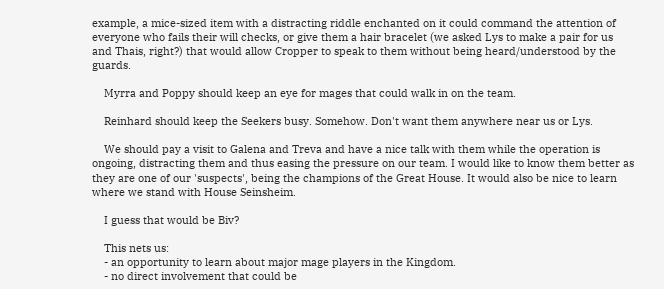example, a mice-sized item with a distracting riddle enchanted on it could command the attention of everyone who fails their will checks, or give them a hair bracelet (we asked Lys to make a pair for us and Thais, right?) that would allow Cropper to speak to them without being heard/understood by the guards.

    Myrra and Poppy should keep an eye for mages that could walk in on the team.

    Reinhard should keep the Seekers busy. Somehow. Don't want them anywhere near us or Lys.

    We should pay a visit to Galena and Treva and have a nice talk with them while the operation is ongoing, distracting them and thus easing the pressure on our team. I would like to know them better as they are one of our 'suspects', being the champions of the Great House. It would also be nice to learn where we stand with House Seinsheim.

    I guess that would be Biv?

    This nets us:
    - an opportunity to learn about major mage players in the Kingdom.
    - no direct involvement that could be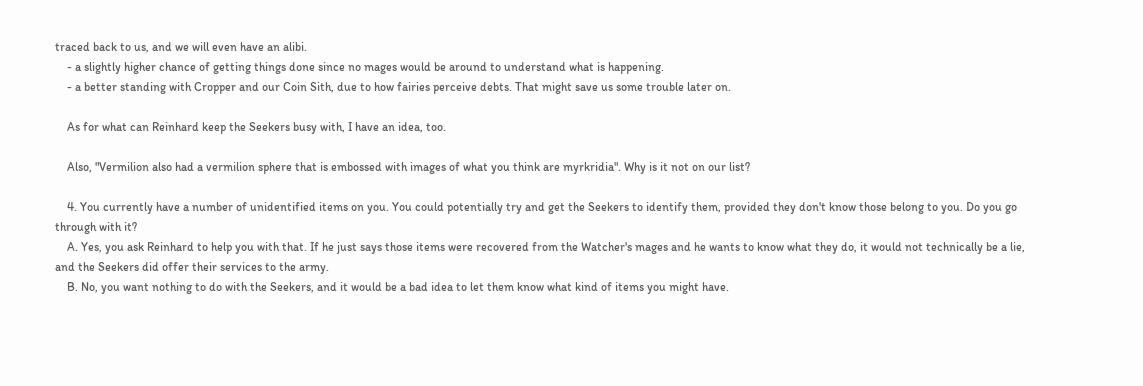traced back to us, and we will even have an alibi.
    - a slightly higher chance of getting things done since no mages would be around to understand what is happening.
    - a better standing with Cropper and our Coin Sith, due to how fairies perceive debts. That might save us some trouble later on.

    As for what can Reinhard keep the Seekers busy with, I have an idea, too.

    Also, "Vermilion also had a vermilion sphere that is embossed with images of what you think are myrkridia". Why is it not on our list?

    4. You currently have a number of unidentified items on you. You could potentially try and get the Seekers to identify them, provided they don't know those belong to you. Do you go through with it?
    A. Yes, you ask Reinhard to help you with that. If he just says those items were recovered from the Watcher's mages and he wants to know what they do, it would not technically be a lie, and the Seekers did offer their services to the army.
    B. No, you want nothing to do with the Seekers, and it would be a bad idea to let them know what kind of items you might have.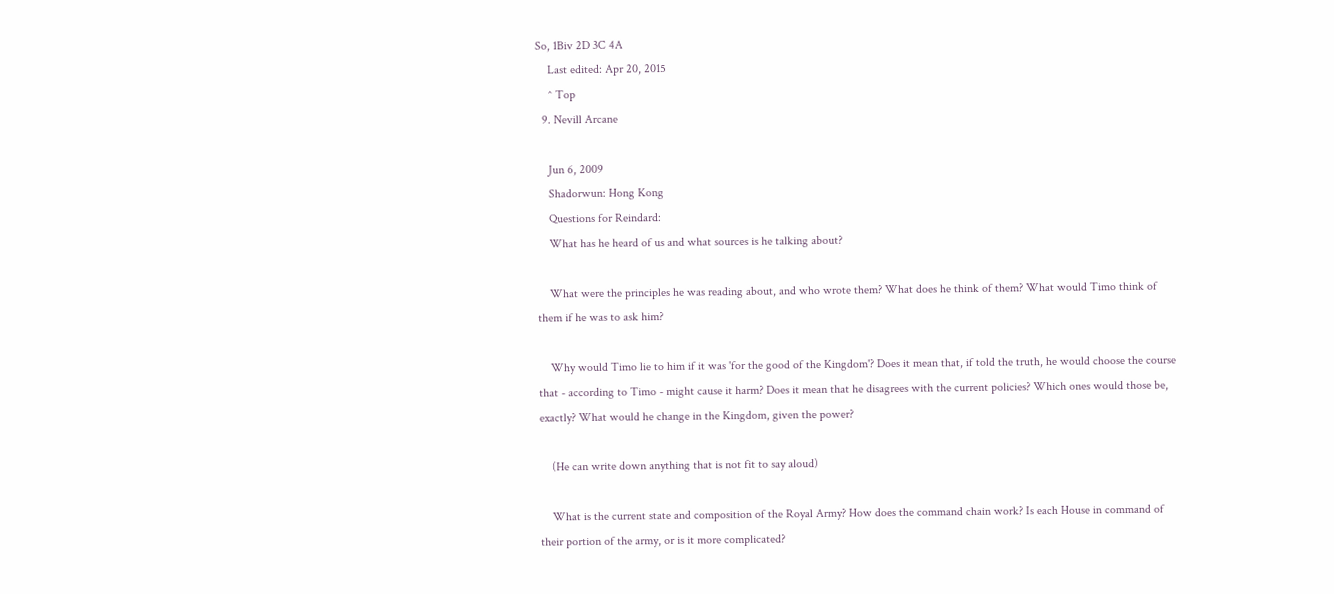So, 1Biv 2D 3C 4A
    Last edited: Apr 20, 2015
    ^ Top
  9. Nevill Arcane

    Jun 6, 2009
    Shadorwun: Hong Kong
    Questions for Reindard:
    What has he heard of us and what sources is he talking about?

    What were the principles he was reading about, and who wrote them? What does he think of them? What would Timo think of them if he was to ask him?

    Why would Timo lie to him if it was 'for the good of the Kingdom'? Does it mean that, if told the truth, he would choose the course that - according to Timo - might cause it harm? Does it mean that he disagrees with the current policies? Which ones would those be, exactly? What would he change in the Kingdom, given the power?

    (He can write down anything that is not fit to say aloud)

    What is the current state and composition of the Royal Army? How does the command chain work? Is each House in command of their portion of the army, or is it more complicated?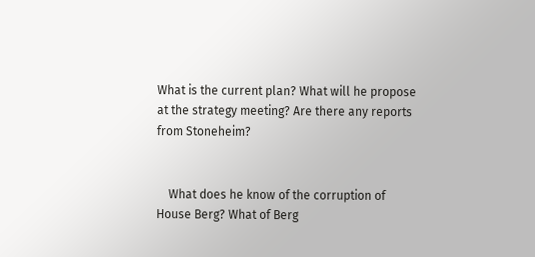What is the current plan? What will he propose at the strategy meeting? Are there any reports from Stoneheim?


    What does he know of the corruption of House Berg? What of Berg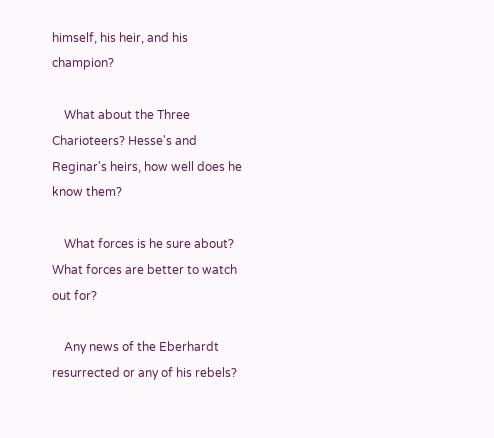himself, his heir, and his champion?

    What about the Three Charioteers? Hesse's and Reginar's heirs, how well does he know them?

    What forces is he sure about? What forces are better to watch out for?

    Any news of the Eberhardt resurrected or any of his rebels?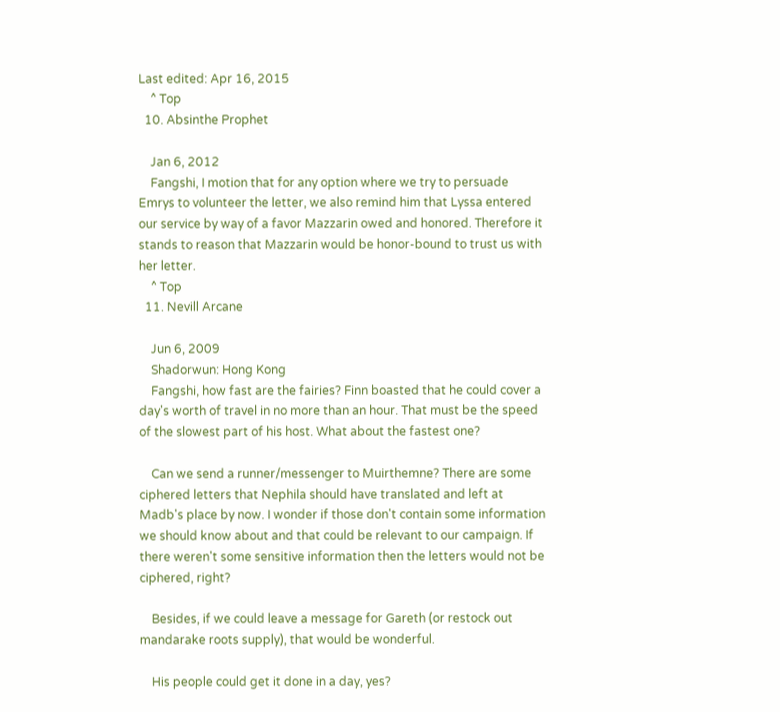Last edited: Apr 16, 2015
    ^ Top
  10. Absinthe Prophet

    Jan 6, 2012
    Fangshi, I motion that for any option where we try to persuade Emrys to volunteer the letter, we also remind him that Lyssa entered our service by way of a favor Mazzarin owed and honored. Therefore it stands to reason that Mazzarin would be honor-bound to trust us with her letter.
    ^ Top
  11. Nevill Arcane

    Jun 6, 2009
    Shadorwun: Hong Kong
    Fangshi, how fast are the fairies? Finn boasted that he could cover a day's worth of travel in no more than an hour. That must be the speed of the slowest part of his host. What about the fastest one?

    Can we send a runner/messenger to Muirthemne? There are some ciphered letters that Nephila should have translated and left at Madb's place by now. I wonder if those don't contain some information we should know about and that could be relevant to our campaign. If there weren't some sensitive information then the letters would not be ciphered, right?

    Besides, if we could leave a message for Gareth (or restock out mandarake roots supply), that would be wonderful.

    His people could get it done in a day, yes?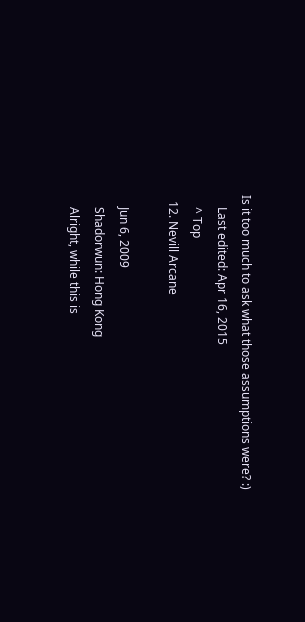Is it too much to ask what those assumptions were? :)
    Last edited: Apr 16, 2015
    ^ Top
  12. Nevill Arcane

    Jun 6, 2009
    Shadorwun: Hong Kong
    Alright, while this is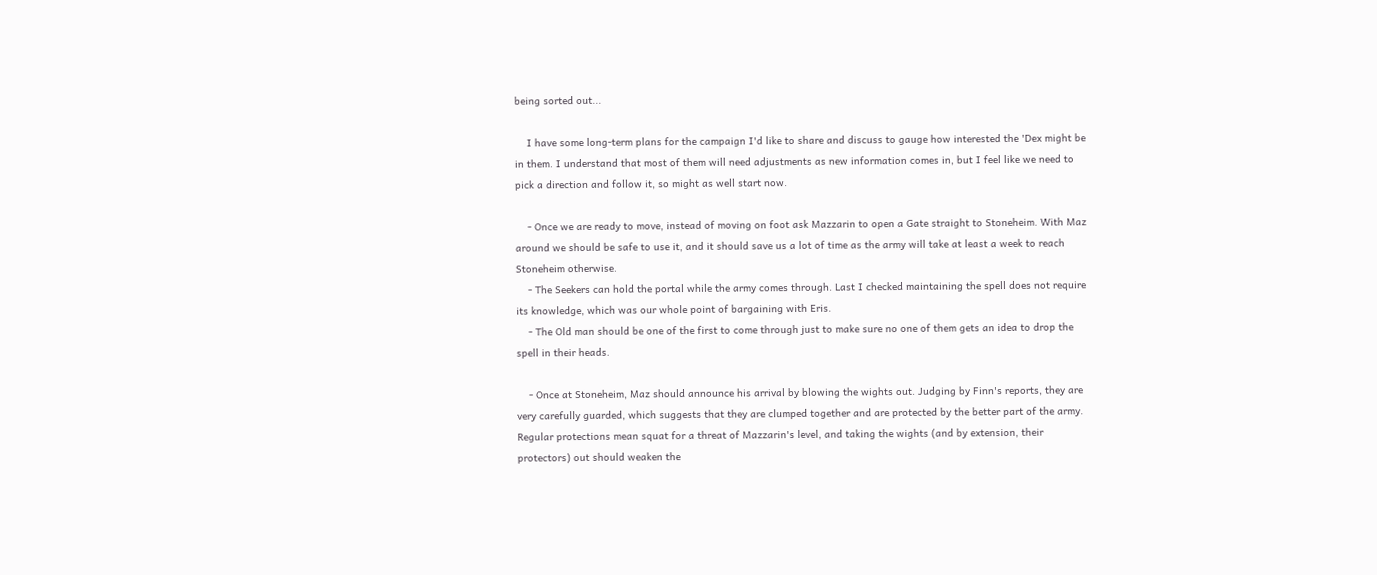being sorted out...

    I have some long-term plans for the campaign I'd like to share and discuss to gauge how interested the 'Dex might be in them. I understand that most of them will need adjustments as new information comes in, but I feel like we need to pick a direction and follow it, so might as well start now.

    - Once we are ready to move, instead of moving on foot ask Mazzarin to open a Gate straight to Stoneheim. With Maz around we should be safe to use it, and it should save us a lot of time as the army will take at least a week to reach Stoneheim otherwise.
    - The Seekers can hold the portal while the army comes through. Last I checked maintaining the spell does not require its knowledge, which was our whole point of bargaining with Eris.
    - The Old man should be one of the first to come through just to make sure no one of them gets an idea to drop the spell in their heads.

    - Once at Stoneheim, Maz should announce his arrival by blowing the wights out. Judging by Finn's reports, they are very carefully guarded, which suggests that they are clumped together and are protected by the better part of the army. Regular protections mean squat for a threat of Mazzarin's level, and taking the wights (and by extension, their protectors) out should weaken the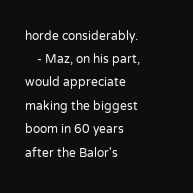horde considerably.
    - Maz, on his part, would appreciate making the biggest boom in 60 years after the Balor's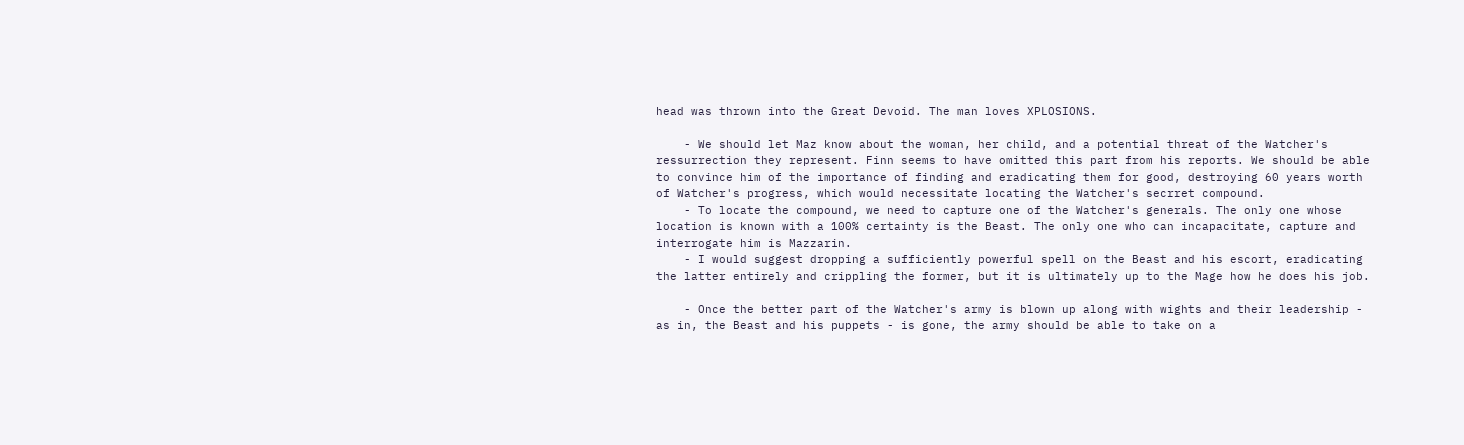head was thrown into the Great Devoid. The man loves XPLOSIONS.

    - We should let Maz know about the woman, her child, and a potential threat of the Watcher's ressurrection they represent. Finn seems to have omitted this part from his reports. We should be able to convince him of the importance of finding and eradicating them for good, destroying 60 years worth of Watcher's progress, which would necessitate locating the Watcher's secrret compound.
    - To locate the compound, we need to capture one of the Watcher's generals. The only one whose location is known with a 100% certainty is the Beast. The only one who can incapacitate, capture and interrogate him is Mazzarin.
    - I would suggest dropping a sufficiently powerful spell on the Beast and his escort, eradicating the latter entirely and crippling the former, but it is ultimately up to the Mage how he does his job.

    - Once the better part of the Watcher's army is blown up along with wights and their leadership - as in, the Beast and his puppets - is gone, the army should be able to take on a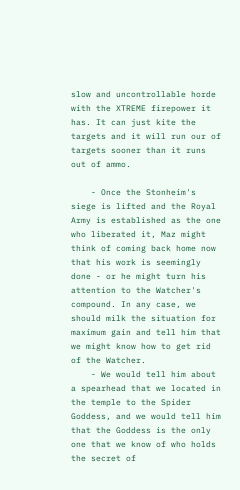slow and uncontrollable horde with the XTREME firepower it has. It can just kite the targets and it will run our of targets sooner than it runs out of ammo.

    - Once the Stonheim's siege is lifted and the Royal Army is established as the one who liberated it, Maz might think of coming back home now that his work is seemingly done - or he might turn his attention to the Watcher's compound. In any case, we should milk the situation for maximum gain and tell him that we might know how to get rid of the Watcher.
    - We would tell him about a spearhead that we located in the temple to the Spider Goddess, and we would tell him that the Goddess is the only one that we know of who holds the secret of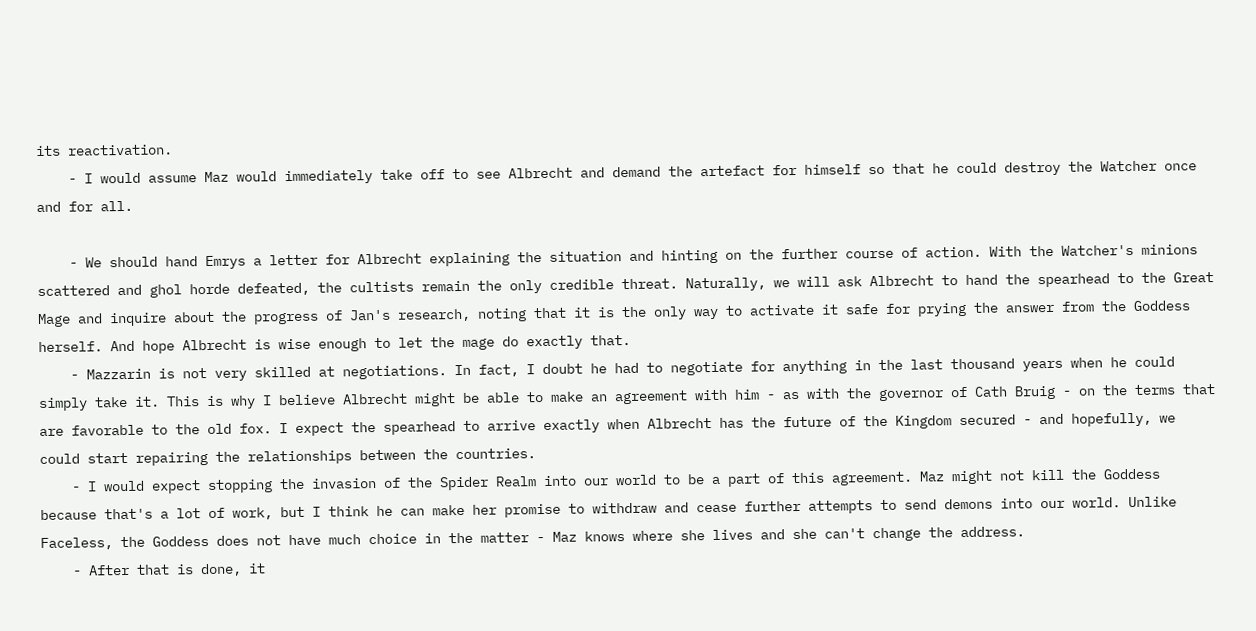its reactivation.
    - I would assume Maz would immediately take off to see Albrecht and demand the artefact for himself so that he could destroy the Watcher once and for all.

    - We should hand Emrys a letter for Albrecht explaining the situation and hinting on the further course of action. With the Watcher's minions scattered and ghol horde defeated, the cultists remain the only credible threat. Naturally, we will ask Albrecht to hand the spearhead to the Great Mage and inquire about the progress of Jan's research, noting that it is the only way to activate it safe for prying the answer from the Goddess herself. And hope Albrecht is wise enough to let the mage do exactly that.
    - Mazzarin is not very skilled at negotiations. In fact, I doubt he had to negotiate for anything in the last thousand years when he could simply take it. This is why I believe Albrecht might be able to make an agreement with him - as with the governor of Cath Bruig - on the terms that are favorable to the old fox. I expect the spearhead to arrive exactly when Albrecht has the future of the Kingdom secured - and hopefully, we could start repairing the relationships between the countries.
    - I would expect stopping the invasion of the Spider Realm into our world to be a part of this agreement. Maz might not kill the Goddess because that's a lot of work, but I think he can make her promise to withdraw and cease further attempts to send demons into our world. Unlike Faceless, the Goddess does not have much choice in the matter - Maz knows where she lives and she can't change the address.
    - After that is done, it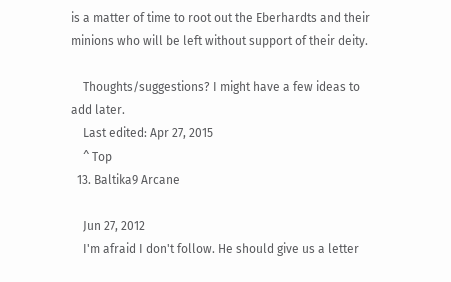is a matter of time to root out the Eberhardts and their minions who will be left without support of their deity.

    Thoughts/suggestions? I might have a few ideas to add later.
    Last edited: Apr 27, 2015
    ^ Top
  13. Baltika9 Arcane

    Jun 27, 2012
    I'm afraid I don't follow. He should give us a letter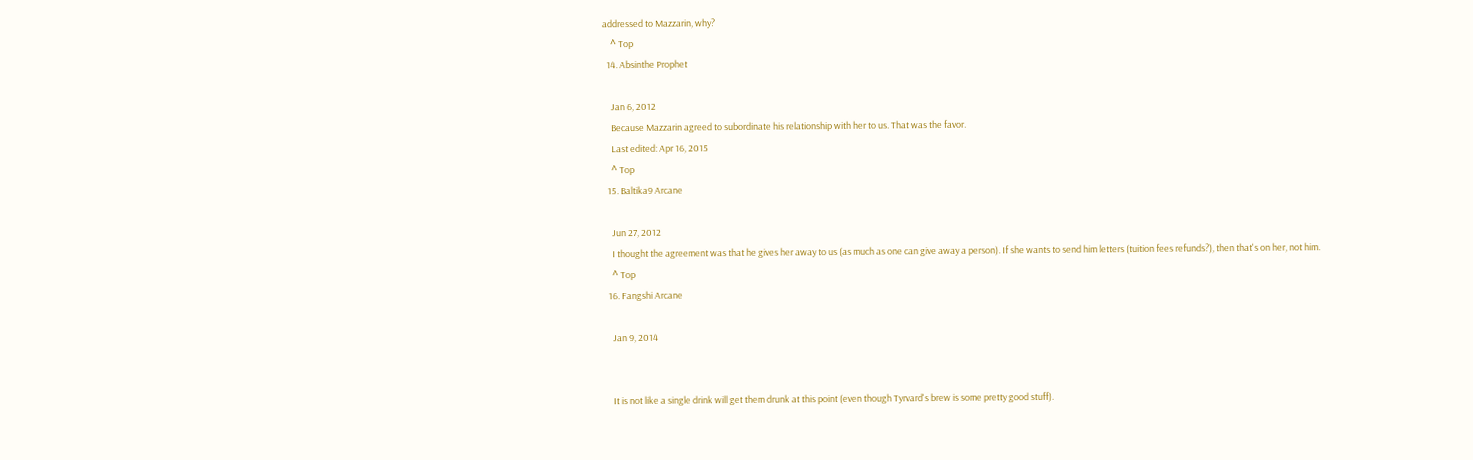addressed to Mazzarin, why?
    ^ Top
  14. Absinthe Prophet

    Jan 6, 2012
    Because Mazzarin agreed to subordinate his relationship with her to us. That was the favor.
    Last edited: Apr 16, 2015
    ^ Top
  15. Baltika9 Arcane

    Jun 27, 2012
    I thought the agreement was that he gives her away to us (as much as one can give away a person). If she wants to send him letters (tuition fees refunds?), then that's on her, not him.
    ^ Top
  16. Fangshi Arcane

    Jan 9, 2014


    It is not like a single drink will get them drunk at this point (even though Tyrvard's brew is some pretty good stuff).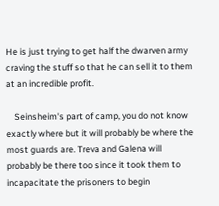He is just trying to get half the dwarven army craving the stuff so that he can sell it to them at an incredible profit.

    Seinsheim's part of camp, you do not know exactly where but it will probably be where the most guards are. Treva and Galena will probably be there too since it took them to incapacitate the prisoners to begin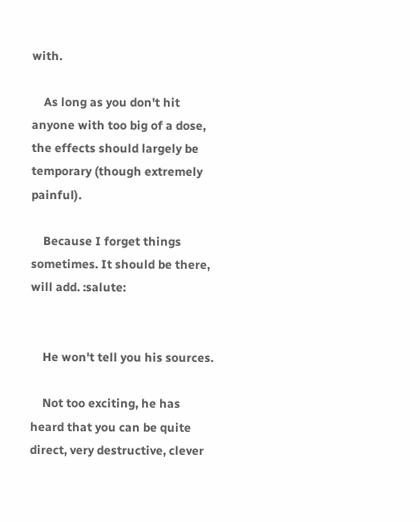with.

    As long as you don't hit anyone with too big of a dose, the effects should largely be temporary (though extremely painful).

    Because I forget things sometimes. It should be there, will add. :salute:


    He won't tell you his sources.

    Not too exciting, he has heard that you can be quite direct, very destructive, clever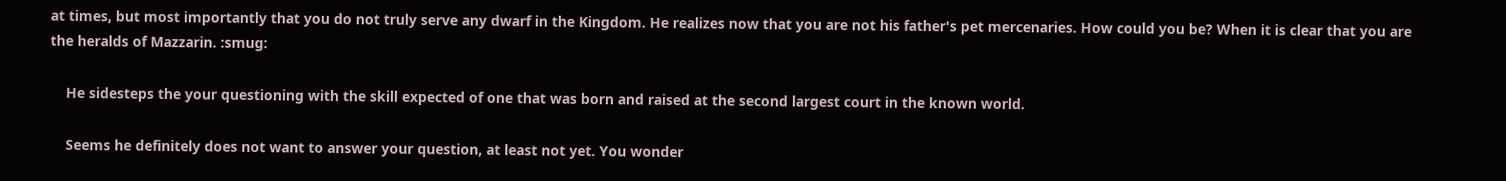at times, but most importantly that you do not truly serve any dwarf in the Kingdom. He realizes now that you are not his father's pet mercenaries. How could you be? When it is clear that you are the heralds of Mazzarin. :smug:

    He sidesteps the your questioning with the skill expected of one that was born and raised at the second largest court in the known world.

    Seems he definitely does not want to answer your question, at least not yet. You wonder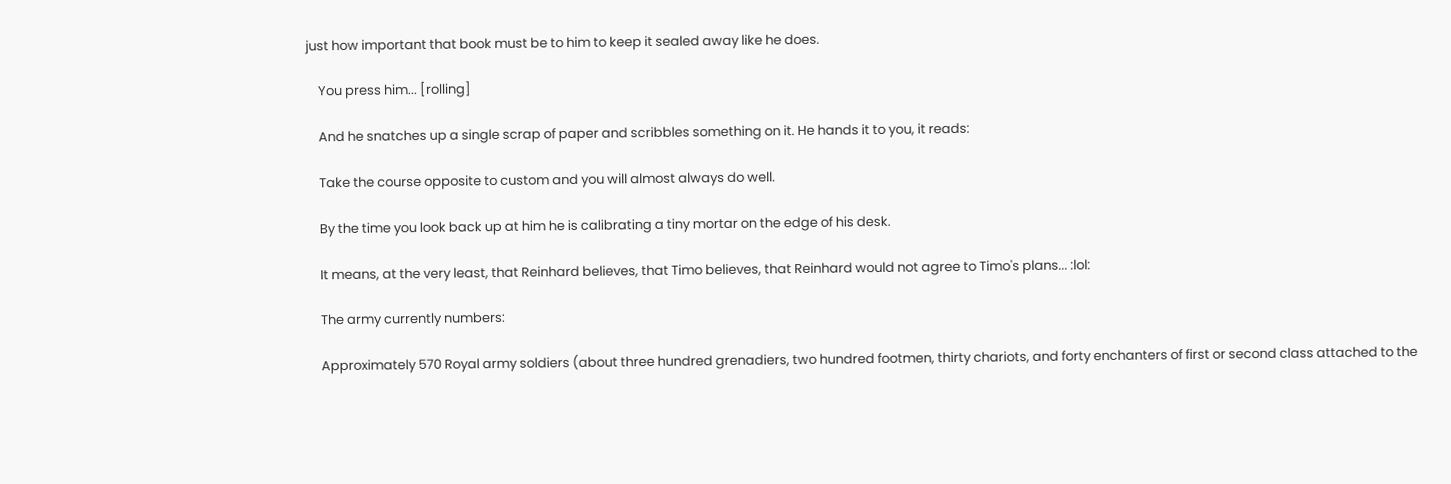just how important that book must be to him to keep it sealed away like he does.

    You press him... [rolling]

    And he snatches up a single scrap of paper and scribbles something on it. He hands it to you, it reads:

    Take the course opposite to custom and you will almost always do well.

    By the time you look back up at him he is calibrating a tiny mortar on the edge of his desk.

    It means, at the very least, that Reinhard believes, that Timo believes, that Reinhard would not agree to Timo's plans... :lol:

    The army currently numbers:

    Approximately 570 Royal army soldiers (about three hundred grenadiers, two hundred footmen, thirty chariots, and forty enchanters of first or second class attached to the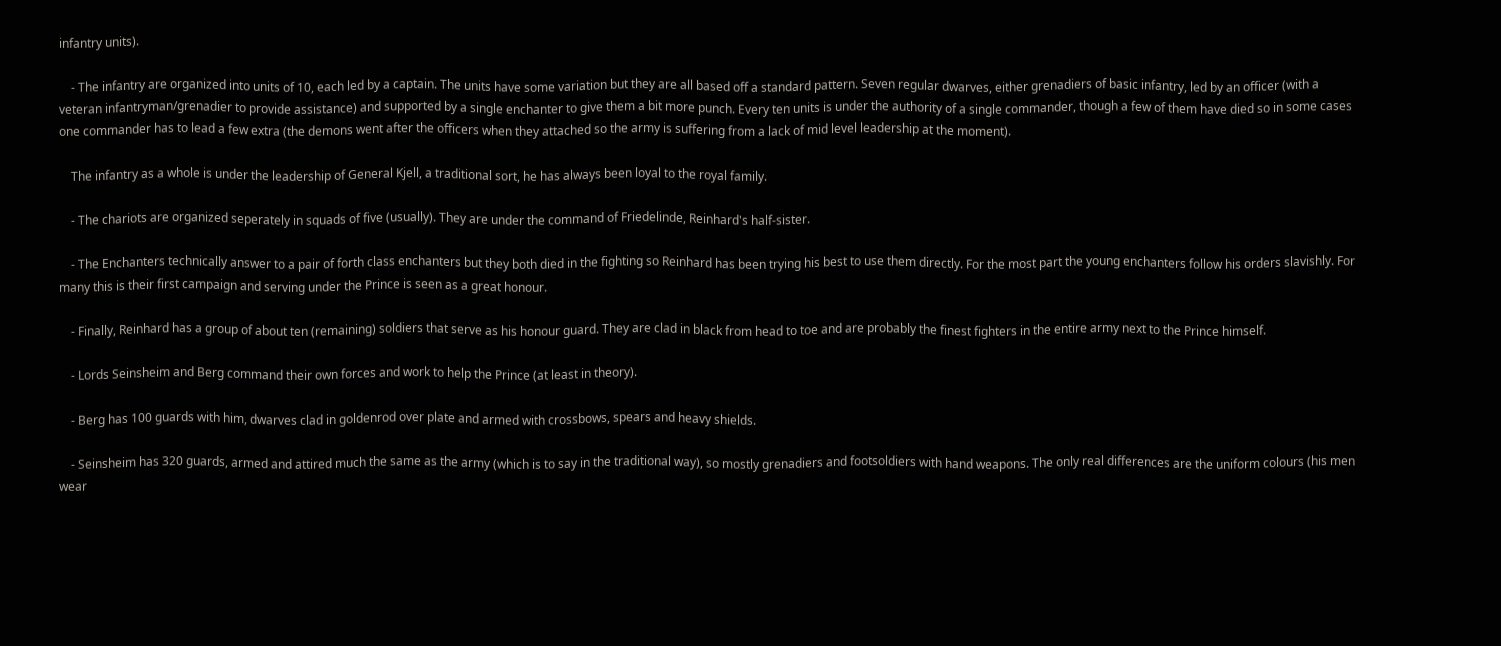infantry units).

    - The infantry are organized into units of 10, each led by a captain. The units have some variation but they are all based off a standard pattern. Seven regular dwarves, either grenadiers of basic infantry, led by an officer (with a veteran infantryman/grenadier to provide assistance) and supported by a single enchanter to give them a bit more punch. Every ten units is under the authority of a single commander, though a few of them have died so in some cases one commander has to lead a few extra (the demons went after the officers when they attached so the army is suffering from a lack of mid level leadership at the moment).

    The infantry as a whole is under the leadership of General Kjell, a traditional sort, he has always been loyal to the royal family.

    - The chariots are organized seperately in squads of five (usually). They are under the command of Friedelinde, Reinhard's half-sister.

    - The Enchanters technically answer to a pair of forth class enchanters but they both died in the fighting so Reinhard has been trying his best to use them directly. For the most part the young enchanters follow his orders slavishly. For many this is their first campaign and serving under the Prince is seen as a great honour.

    - Finally, Reinhard has a group of about ten (remaining) soldiers that serve as his honour guard. They are clad in black from head to toe and are probably the finest fighters in the entire army next to the Prince himself.

    - Lords Seinsheim and Berg command their own forces and work to help the Prince (at least in theory).

    - Berg has 100 guards with him, dwarves clad in goldenrod over plate and armed with crossbows, spears and heavy shields.

    - Seinsheim has 320 guards, armed and attired much the same as the army (which is to say in the traditional way), so mostly grenadiers and footsoldiers with hand weapons. The only real differences are the uniform colours (his men wear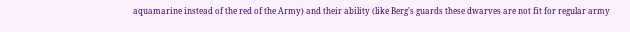aquamarine instead of the red of the Army) and their ability (like Berg's guards these dwarves are not fit for regular army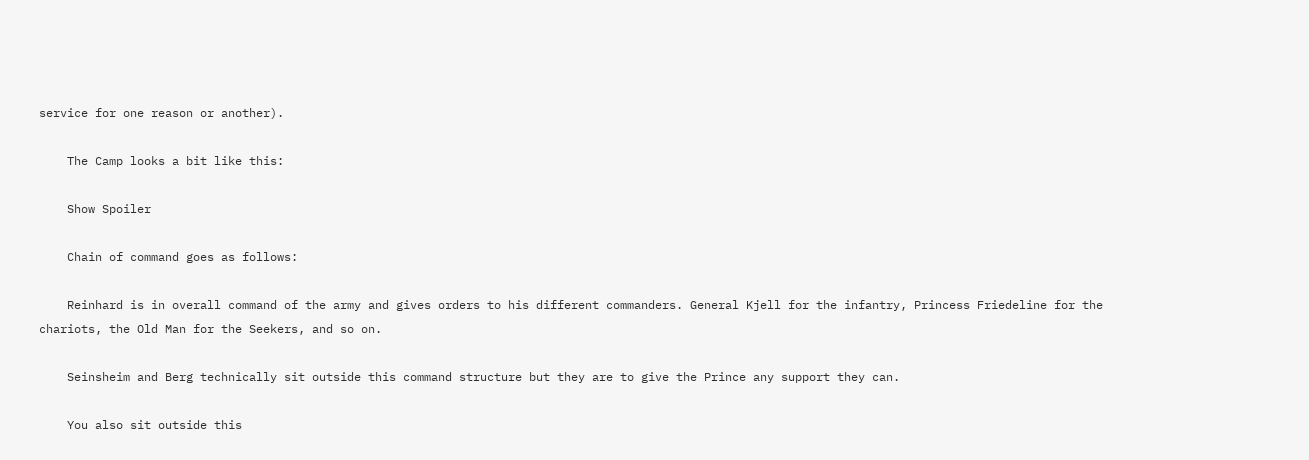service for one reason or another).

    The Camp looks a bit like this:

    Show Spoiler

    Chain of command goes as follows:

    Reinhard is in overall command of the army and gives orders to his different commanders. General Kjell for the infantry, Princess Friedeline for the chariots, the Old Man for the Seekers, and so on.

    Seinsheim and Berg technically sit outside this command structure but they are to give the Prince any support they can.

    You also sit outside this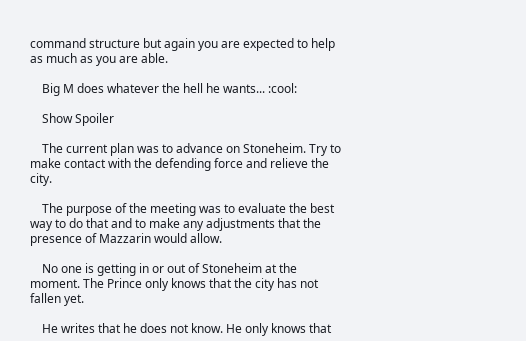command structure but again you are expected to help as much as you are able.

    Big M does whatever the hell he wants... :cool:

    Show Spoiler

    The current plan was to advance on Stoneheim. Try to make contact with the defending force and relieve the city.

    The purpose of the meeting was to evaluate the best way to do that and to make any adjustments that the presence of Mazzarin would allow.

    No one is getting in or out of Stoneheim at the moment. The Prince only knows that the city has not fallen yet.

    He writes that he does not know. He only knows that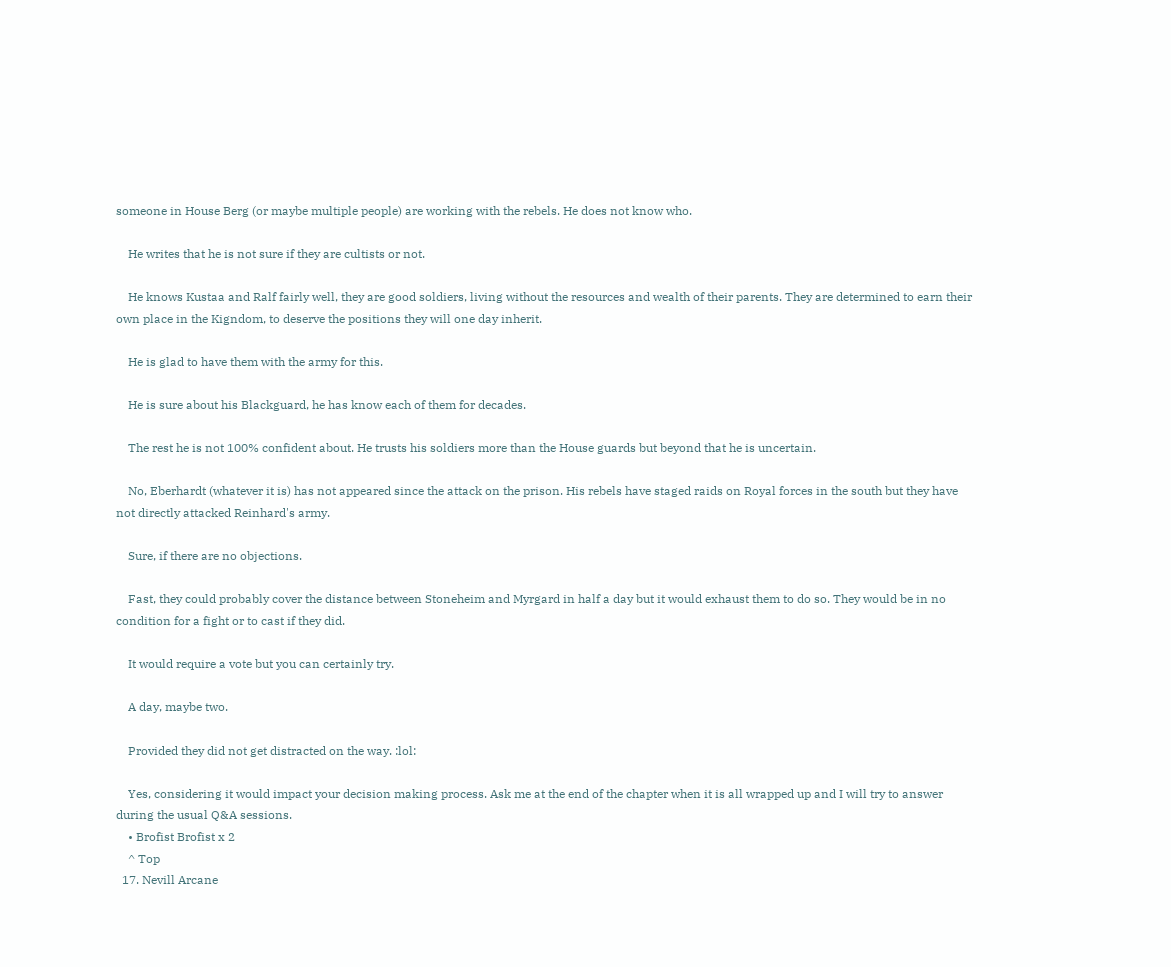someone in House Berg (or maybe multiple people) are working with the rebels. He does not know who.

    He writes that he is not sure if they are cultists or not.

    He knows Kustaa and Ralf fairly well, they are good soldiers, living without the resources and wealth of their parents. They are determined to earn their own place in the Kigndom, to deserve the positions they will one day inherit.

    He is glad to have them with the army for this.

    He is sure about his Blackguard, he has know each of them for decades.

    The rest he is not 100% confident about. He trusts his soldiers more than the House guards but beyond that he is uncertain.

    No, Eberhardt (whatever it is) has not appeared since the attack on the prison. His rebels have staged raids on Royal forces in the south but they have not directly attacked Reinhard's army.

    Sure, if there are no objections.

    Fast, they could probably cover the distance between Stoneheim and Myrgard in half a day but it would exhaust them to do so. They would be in no condition for a fight or to cast if they did.

    It would require a vote but you can certainly try.

    A day, maybe two.

    Provided they did not get distracted on the way. :lol:

    Yes, considering it would impact your decision making process. Ask me at the end of the chapter when it is all wrapped up and I will try to answer during the usual Q&A sessions.
    • Brofist Brofist x 2
    ^ Top
  17. Nevill Arcane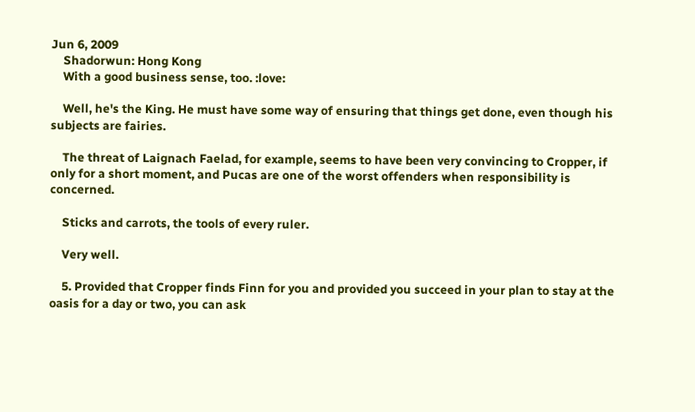Jun 6, 2009
    Shadorwun: Hong Kong
    With a good business sense, too. :love:

    Well, he's the King. He must have some way of ensuring that things get done, even though his subjects are fairies.

    The threat of Laignach Faelad, for example, seems to have been very convincing to Cropper, if only for a short moment, and Pucas are one of the worst offenders when responsibility is concerned.

    Sticks and carrots, the tools of every ruler.

    Very well.

    5. Provided that Cropper finds Finn for you and provided you succeed in your plan to stay at the oasis for a day or two, you can ask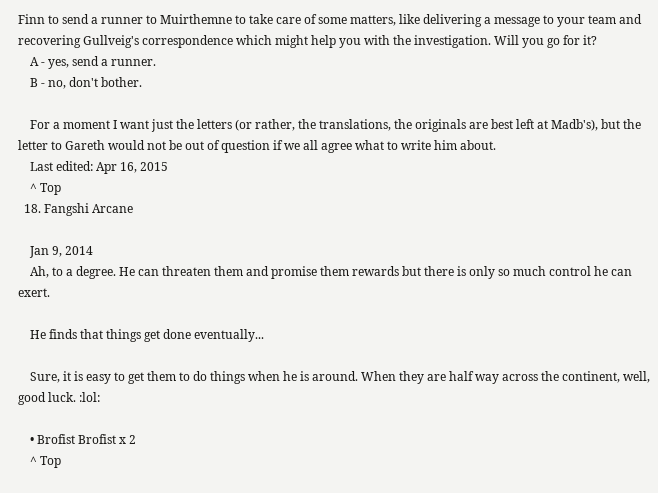Finn to send a runner to Muirthemne to take care of some matters, like delivering a message to your team and recovering Gullveig's correspondence which might help you with the investigation. Will you go for it?
    A - yes, send a runner.
    B - no, don't bother.

    For a moment I want just the letters (or rather, the translations, the originals are best left at Madb's), but the letter to Gareth would not be out of question if we all agree what to write him about.
    Last edited: Apr 16, 2015
    ^ Top
  18. Fangshi Arcane

    Jan 9, 2014
    Ah, to a degree. He can threaten them and promise them rewards but there is only so much control he can exert.

    He finds that things get done eventually...

    Sure, it is easy to get them to do things when he is around. When they are half way across the continent, well, good luck. :lol:

    • Brofist Brofist x 2
    ^ Top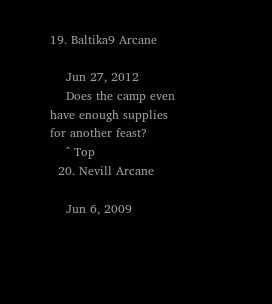19. Baltika9 Arcane

    Jun 27, 2012
    Does the camp even have enough supplies for another feast?
    ^ Top
  20. Nevill Arcane

    Jun 6, 2009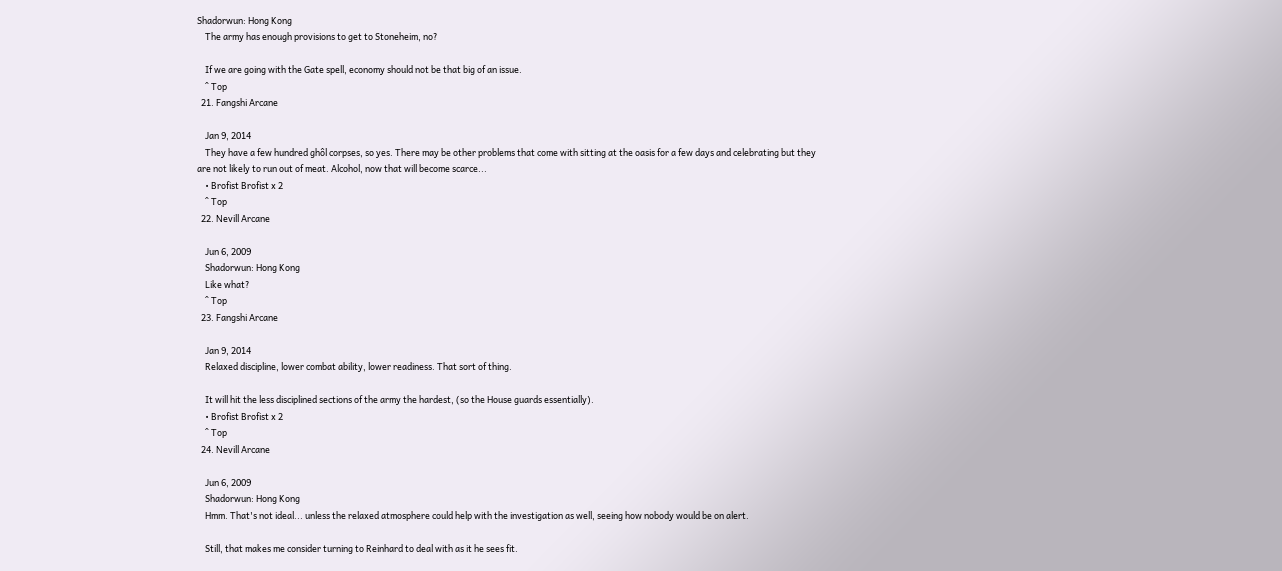Shadorwun: Hong Kong
    The army has enough provisions to get to Stoneheim, no?

    If we are going with the Gate spell, economy should not be that big of an issue.
    ^ Top
  21. Fangshi Arcane

    Jan 9, 2014
    They have a few hundred ghôl corpses, so yes. There may be other problems that come with sitting at the oasis for a few days and celebrating but they are not likely to run out of meat. Alcohol, now that will become scarce...
    • Brofist Brofist x 2
    ^ Top
  22. Nevill Arcane

    Jun 6, 2009
    Shadorwun: Hong Kong
    Like what?
    ^ Top
  23. Fangshi Arcane

    Jan 9, 2014
    Relaxed discipline, lower combat ability, lower readiness. That sort of thing.

    It will hit the less disciplined sections of the army the hardest, (so the House guards essentially).
    • Brofist Brofist x 2
    ^ Top
  24. Nevill Arcane

    Jun 6, 2009
    Shadorwun: Hong Kong
    Hmm. That's not ideal... unless the relaxed atmosphere could help with the investigation as well, seeing how nobody would be on alert.

    Still, that makes me consider turning to Reinhard to deal with as it he sees fit.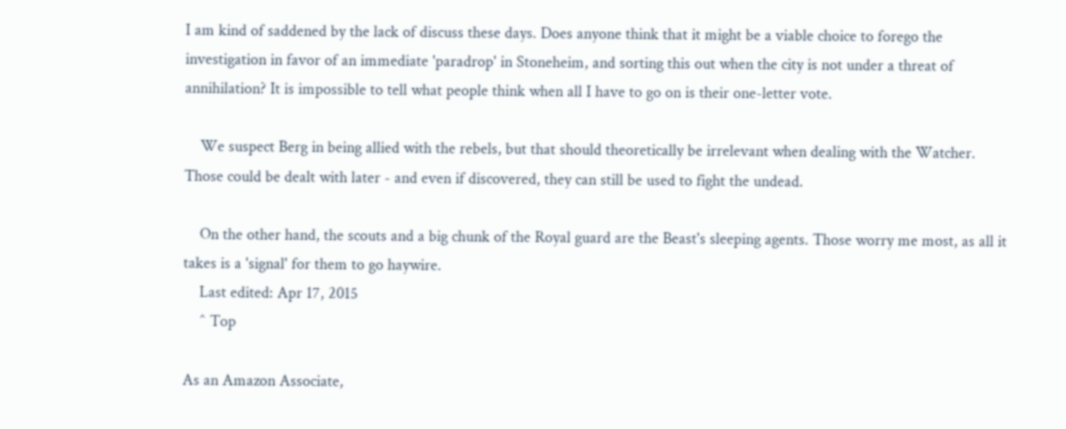I am kind of saddened by the lack of discuss these days. Does anyone think that it might be a viable choice to forego the investigation in favor of an immediate 'paradrop' in Stoneheim, and sorting this out when the city is not under a threat of annihilation? It is impossible to tell what people think when all I have to go on is their one-letter vote.

    We suspect Berg in being allied with the rebels, but that should theoretically be irrelevant when dealing with the Watcher. Those could be dealt with later - and even if discovered, they can still be used to fight the undead.

    On the other hand, the scouts and a big chunk of the Royal guard are the Beast's sleeping agents. Those worry me most, as all it takes is a 'signal' for them to go haywire.
    Last edited: Apr 17, 2015
    ^ Top

As an Amazon Associate,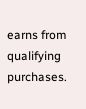earns from qualifying purchases.